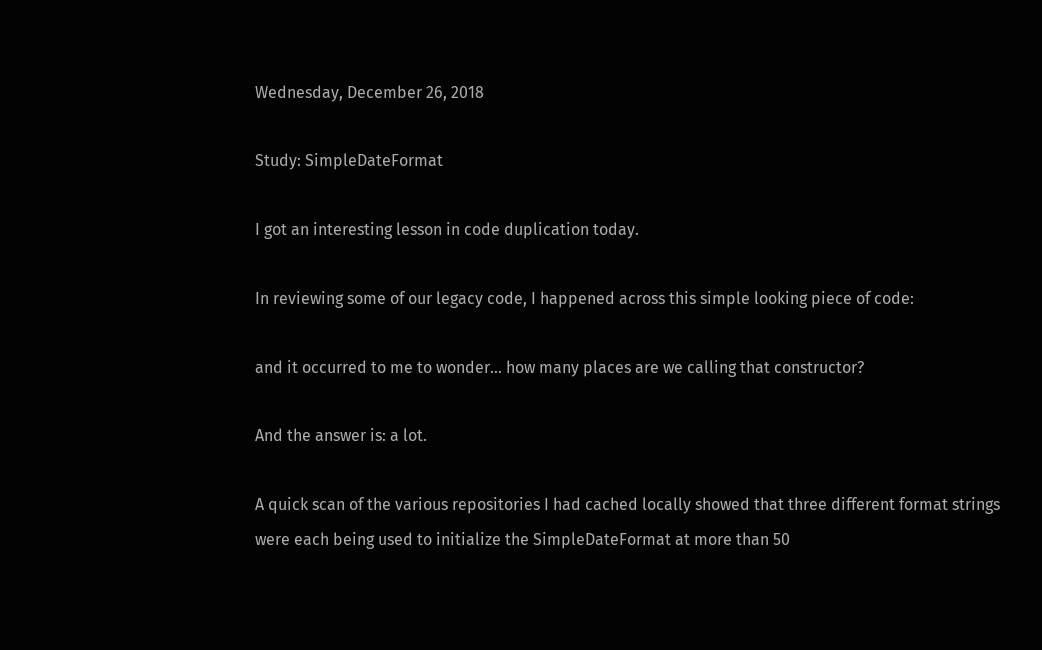Wednesday, December 26, 2018

Study: SimpleDateFormat

I got an interesting lesson in code duplication today.

In reviewing some of our legacy code, I happened across this simple looking piece of code:

and it occurred to me to wonder... how many places are we calling that constructor?

And the answer is: a lot.

A quick scan of the various repositories I had cached locally showed that three different format strings were each being used to initialize the SimpleDateFormat at more than 50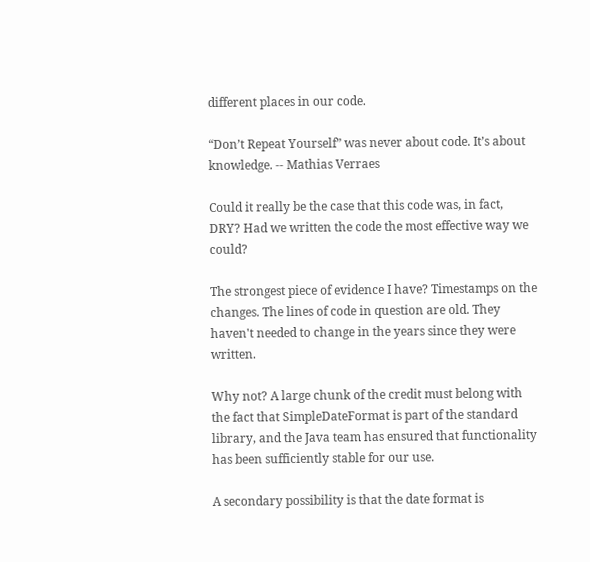different places in our code.

“Don’t Repeat Yourself” was never about code. It’s about knowledge. -- Mathias Verraes

Could it really be the case that this code was, in fact, DRY? Had we written the code the most effective way we could?

The strongest piece of evidence I have? Timestamps on the changes. The lines of code in question are old. They haven't needed to change in the years since they were written.

Why not? A large chunk of the credit must belong with the fact that SimpleDateFormat is part of the standard library, and the Java team has ensured that functionality has been sufficiently stable for our use.

A secondary possibility is that the date format is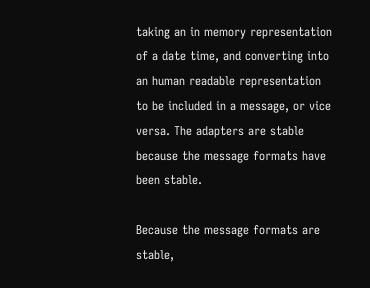taking an in memory representation of a date time, and converting into an human readable representation to be included in a message, or vice versa. The adapters are stable because the message formats have been stable.

Because the message formats are stable,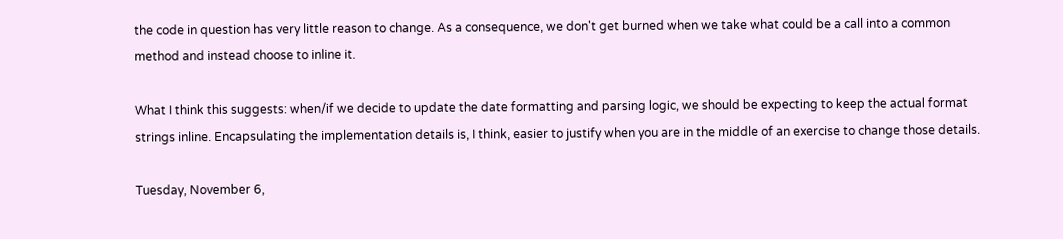the code in question has very little reason to change. As a consequence, we don't get burned when we take what could be a call into a common method and instead choose to inline it.

What I think this suggests: when/if we decide to update the date formatting and parsing logic, we should be expecting to keep the actual format strings inline. Encapsulating the implementation details is, I think, easier to justify when you are in the middle of an exercise to change those details.

Tuesday, November 6,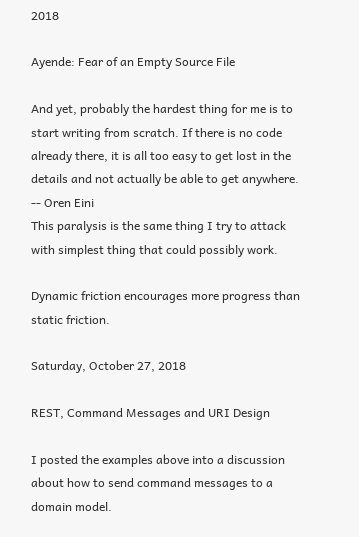2018

Ayende: Fear of an Empty Source File

And yet, probably the hardest thing for me is to start writing from scratch. If there is no code already there, it is all too easy to get lost in the details and not actually be able to get anywhere.  -- Oren Eini
This paralysis is the same thing I try to attack with simplest thing that could possibly work.

Dynamic friction encourages more progress than static friction.

Saturday, October 27, 2018

REST, Command Messages and URI Design

I posted the examples above into a discussion about how to send command messages to a domain model.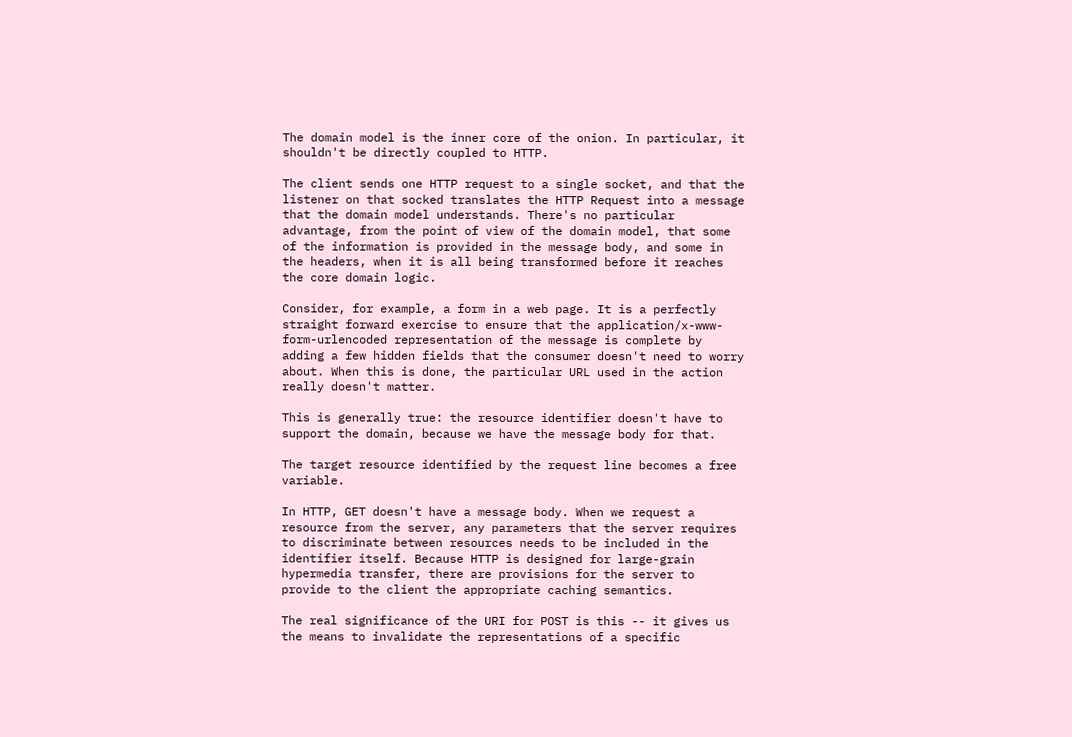The domain model is the inner core of the onion. In particular, it shouldn't be directly coupled to HTTP.

The client sends one HTTP request to a single socket, and that the listener on that socked translates the HTTP Request into a message that the domain model understands. There's no particular advantage, from the point of view of the domain model, that some of the information is provided in the message body, and some in the headers, when it is all being transformed before it reaches the core domain logic.

Consider, for example, a form in a web page. It is a perfectly straight forward exercise to ensure that the application/x-www-form-urlencoded representation of the message is complete by adding a few hidden fields that the consumer doesn't need to worry about. When this is done, the particular URL used in the action really doesn't matter.

This is generally true: the resource identifier doesn't have to support the domain, because we have the message body for that.

The target resource identified by the request line becomes a free variable.

In HTTP, GET doesn't have a message body. When we request a resource from the server, any parameters that the server requires to discriminate between resources needs to be included in the identifier itself. Because HTTP is designed for large-grain hypermedia transfer, there are provisions for the server to provide to the client the appropriate caching semantics.

The real significance of the URI for POST is this -- it gives us the means to invalidate the representations of a specific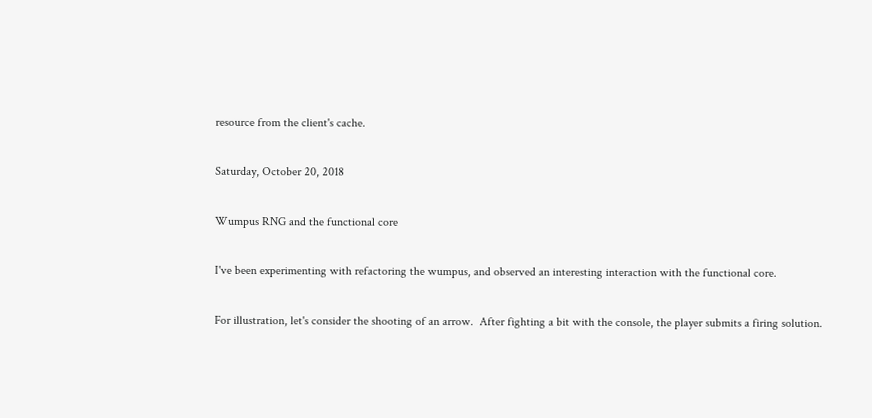resource from the client's cache.

Saturday, October 20, 2018

Wumpus RNG and the functional core

I've been experimenting with refactoring the wumpus, and observed an interesting interaction with the functional core.

For illustration, let's consider the shooting of an arrow.  After fighting a bit with the console, the player submits a firing solution.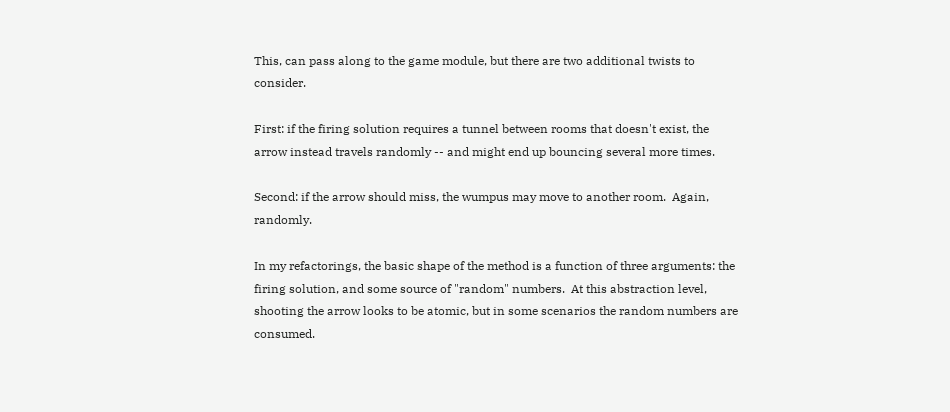This, can pass along to the game module, but there are two additional twists to consider.

First: if the firing solution requires a tunnel between rooms that doesn't exist, the arrow instead travels randomly -- and might end up bouncing several more times.

Second: if the arrow should miss, the wumpus may move to another room.  Again, randomly.

In my refactorings, the basic shape of the method is a function of three arguments: the firing solution, and some source of "random" numbers.  At this abstraction level, shooting the arrow looks to be atomic, but in some scenarios the random numbers are consumed.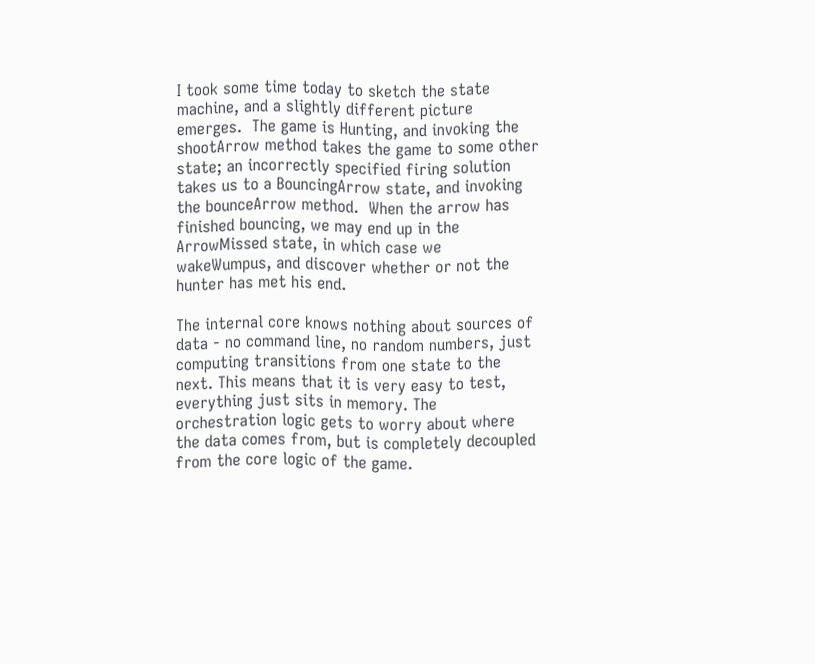I took some time today to sketch the state machine, and a slightly different picture emerges.  The game is Hunting, and invoking the shootArrow method takes the game to some other state; an incorrectly specified firing solution takes us to a BouncingArrow state, and invoking the bounceArrow method.  When the arrow has finished bouncing, we may end up in the ArrowMissed state, in which case we wakeWumpus, and discover whether or not the hunter has met his end.

The internal core knows nothing about sources of data - no command line, no random numbers, just computing transitions from one state to the next. This means that it is very easy to test, everything just sits in memory. The orchestration logic gets to worry about where the data comes from, but is completely decoupled from the core logic of the game.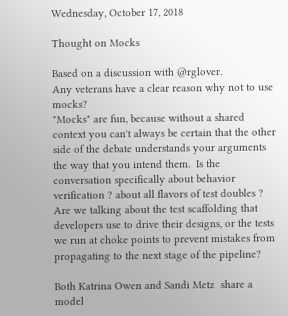Wednesday, October 17, 2018

Thought on Mocks

Based on a discussion with @rglover.
Any veterans have a clear reason why not to use mocks?
"Mocks" are fun, because without a shared context you can't always be certain that the other side of the debate understands your arguments the way that you intend them.  Is the conversation specifically about behavior verification ? about all flavors of test doubles ? Are we talking about the test scaffolding that developers use to drive their designs, or the tests we run at choke points to prevent mistakes from propagating to the next stage of the pipeline?

Both Katrina Owen and Sandi Metz  share a model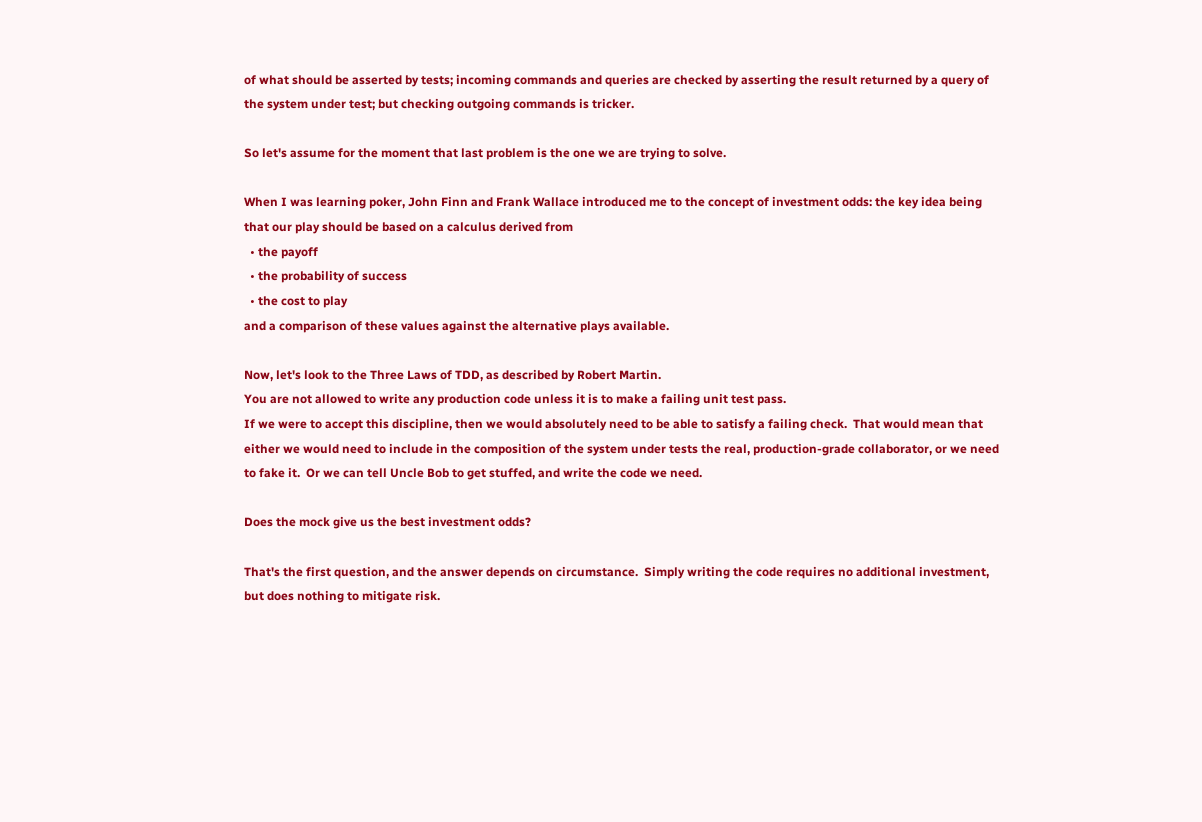of what should be asserted by tests; incoming commands and queries are checked by asserting the result returned by a query of the system under test; but checking outgoing commands is tricker.

So let's assume for the moment that last problem is the one we are trying to solve.

When I was learning poker, John Finn and Frank Wallace introduced me to the concept of investment odds: the key idea being that our play should be based on a calculus derived from
  • the payoff
  • the probability of success
  • the cost to play
and a comparison of these values against the alternative plays available.

Now, let's look to the Three Laws of TDD, as described by Robert Martin.
You are not allowed to write any production code unless it is to make a failing unit test pass.
If we were to accept this discipline, then we would absolutely need to be able to satisfy a failing check.  That would mean that either we would need to include in the composition of the system under tests the real, production-grade collaborator, or we need to fake it.  Or we can tell Uncle Bob to get stuffed, and write the code we need.

Does the mock give us the best investment odds?

That's the first question, and the answer depends on circumstance.  Simply writing the code requires no additional investment, but does nothing to mitigate risk.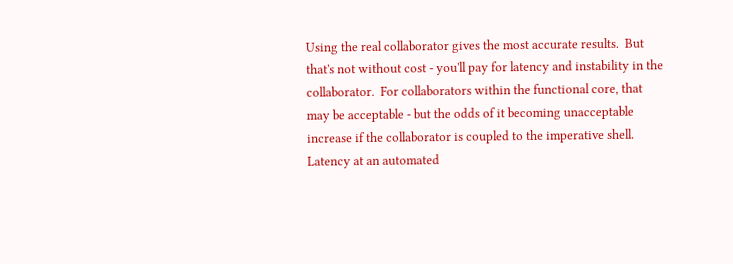Using the real collaborator gives the most accurate results.  But that's not without cost - you'll pay for latency and instability in the collaborator.  For collaborators within the functional core, that may be acceptable - but the odds of it becoming unacceptable increase if the collaborator is coupled to the imperative shell.  Latency at an automated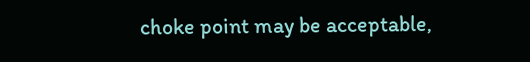choke point may be acceptable,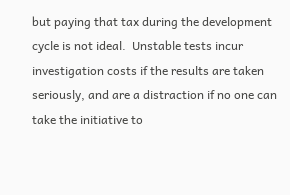but paying that tax during the development cycle is not ideal.  Unstable tests incur investigation costs if the results are taken seriously, and are a distraction if no one can take the initiative to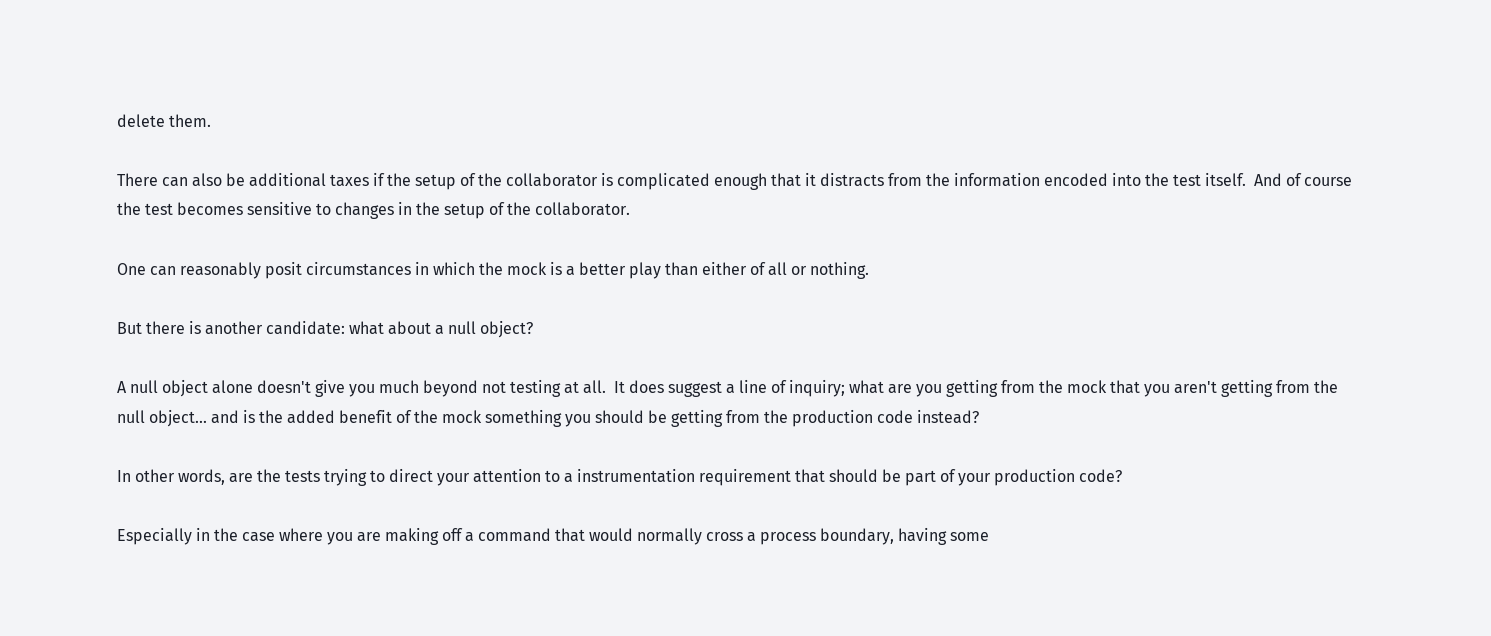delete them.

There can also be additional taxes if the setup of the collaborator is complicated enough that it distracts from the information encoded into the test itself.  And of course the test becomes sensitive to changes in the setup of the collaborator.

One can reasonably posit circumstances in which the mock is a better play than either of all or nothing.

But there is another candidate: what about a null object?

A null object alone doesn't give you much beyond not testing at all.  It does suggest a line of inquiry; what are you getting from the mock that you aren't getting from the null object... and is the added benefit of the mock something you should be getting from the production code instead?

In other words, are the tests trying to direct your attention to a instrumentation requirement that should be part of your production code?

Especially in the case where you are making off a command that would normally cross a process boundary, having some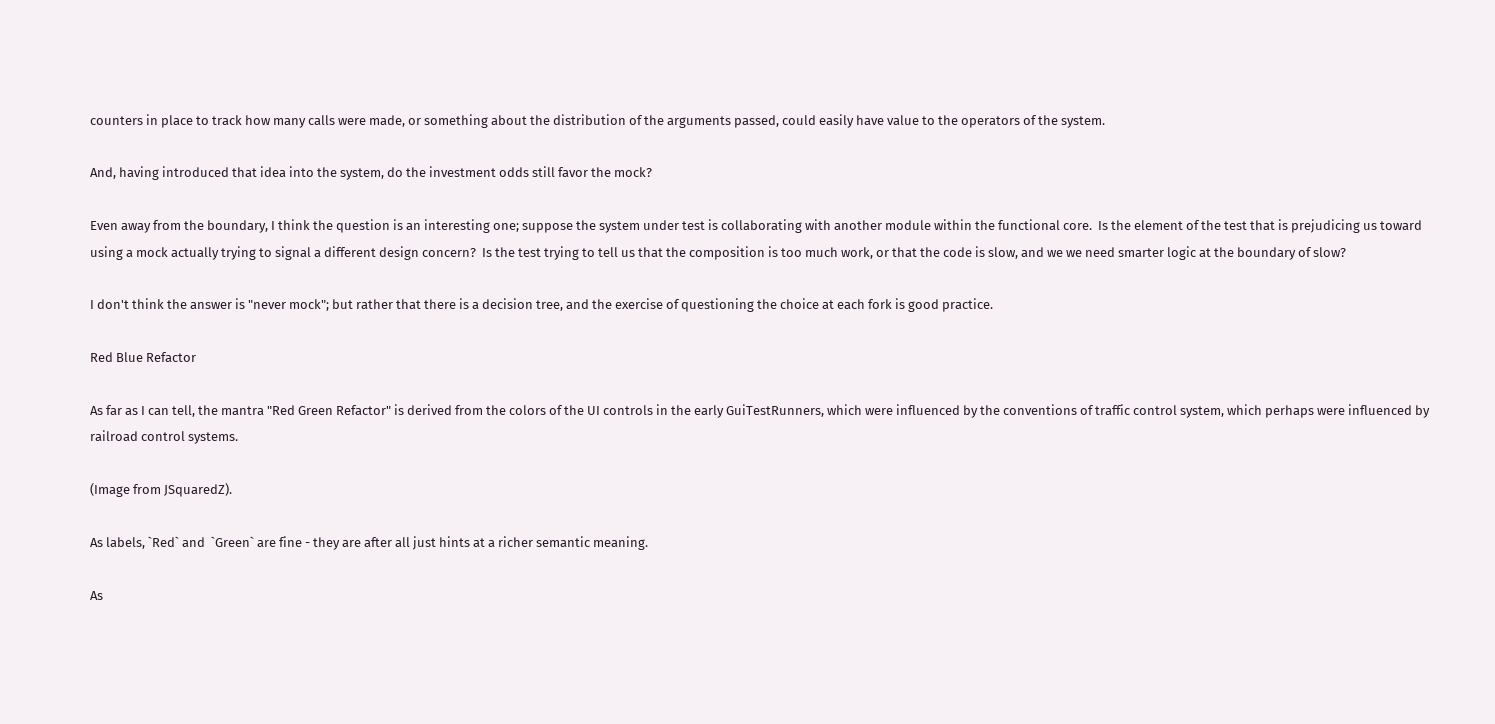counters in place to track how many calls were made, or something about the distribution of the arguments passed, could easily have value to the operators of the system.

And, having introduced that idea into the system, do the investment odds still favor the mock?

Even away from the boundary, I think the question is an interesting one; suppose the system under test is collaborating with another module within the functional core.  Is the element of the test that is prejudicing us toward using a mock actually trying to signal a different design concern?  Is the test trying to tell us that the composition is too much work, or that the code is slow, and we we need smarter logic at the boundary of slow?

I don't think the answer is "never mock"; but rather that there is a decision tree, and the exercise of questioning the choice at each fork is good practice.

Red Blue Refactor

As far as I can tell, the mantra "Red Green Refactor" is derived from the colors of the UI controls in the early GuiTestRunners, which were influenced by the conventions of traffic control system, which perhaps were influenced by railroad control systems.

(Image from JSquaredZ).

As labels, `Red` and  `Green` are fine - they are after all just hints at a richer semantic meaning.

As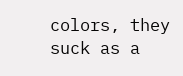colors, they suck as a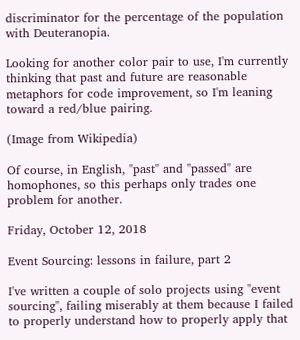discriminator for the percentage of the population with Deuteranopia.

Looking for another color pair to use, I'm currently thinking that past and future are reasonable metaphors for code improvement, so I'm leaning toward a red/blue pairing.

(Image from Wikipedia)

Of course, in English, "past" and "passed" are homophones, so this perhaps only trades one problem for another.

Friday, October 12, 2018

Event Sourcing: lessons in failure, part 2

I've written a couple of solo projects using "event sourcing", failing miserably at them because I failed to properly understand how to properly apply that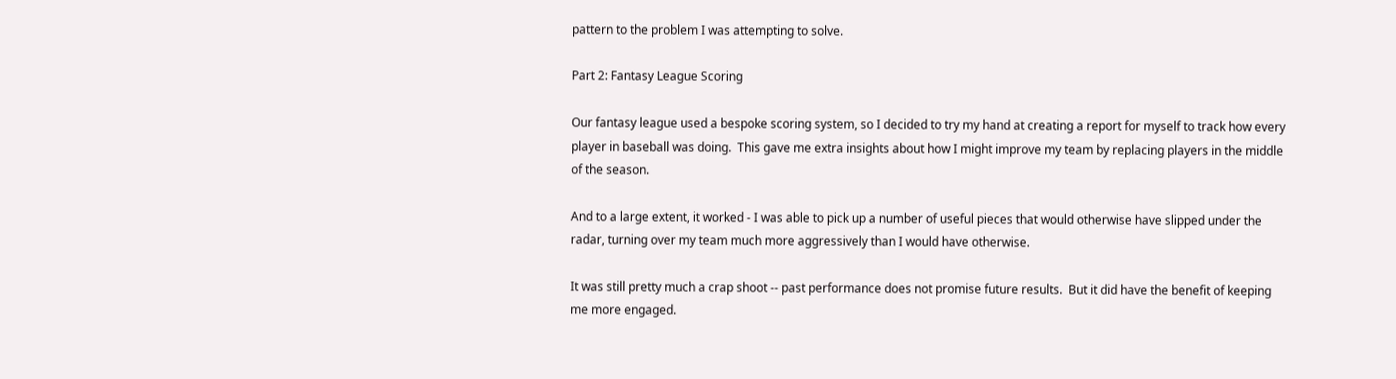pattern to the problem I was attempting to solve.

Part 2: Fantasy League Scoring

Our fantasy league used a bespoke scoring system, so I decided to try my hand at creating a report for myself to track how every player in baseball was doing.  This gave me extra insights about how I might improve my team by replacing players in the middle of the season.

And to a large extent, it worked - I was able to pick up a number of useful pieces that would otherwise have slipped under the radar, turning over my team much more aggressively than I would have otherwise.

It was still pretty much a crap shoot -- past performance does not promise future results.  But it did have the benefit of keeping me more engaged.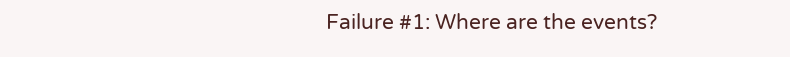Failure #1: Where are the events?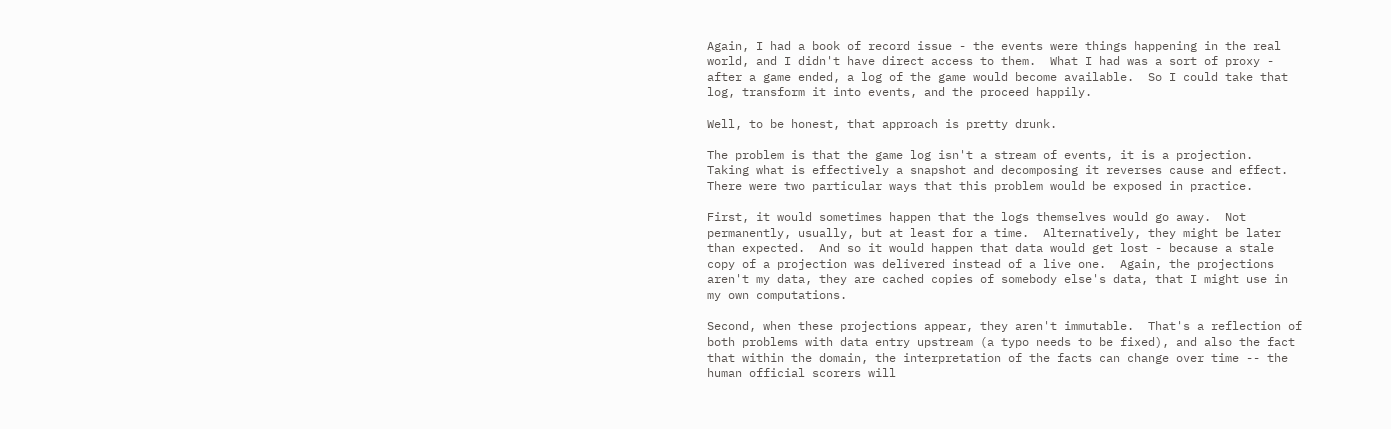Again, I had a book of record issue - the events were things happening in the real world, and I didn't have direct access to them.  What I had was a sort of proxy - after a game ended, a log of the game would become available.  So I could take that log, transform it into events, and the proceed happily.

Well, to be honest, that approach is pretty drunk.

The problem is that the game log isn't a stream of events, it is a projection.  Taking what is effectively a snapshot and decomposing it reverses cause and effect.  There were two particular ways that this problem would be exposed in practice.

First, it would sometimes happen that the logs themselves would go away.  Not permanently, usually, but at least for a time.  Alternatively, they might be later than expected.  And so it would happen that data would get lost - because a stale copy of a projection was delivered instead of a live one.  Again, the projections aren't my data, they are cached copies of somebody else's data, that I might use in my own computations.

Second, when these projections appear, they aren't immutable.  That's a reflection of both problems with data entry upstream (a typo needs to be fixed), and also the fact that within the domain, the interpretation of the facts can change over time -- the human official scorers will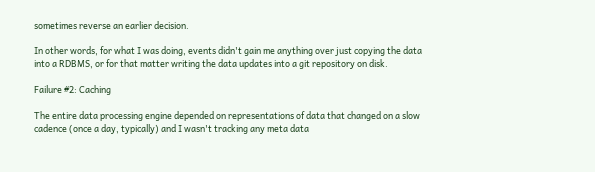sometimes reverse an earlier decision.

In other words, for what I was doing, events didn't gain me anything over just copying the data into a RDBMS, or for that matter writing the data updates into a git repository on disk.

Failure #2: Caching

The entire data processing engine depended on representations of data that changed on a slow cadence (once a day, typically) and I wasn't tracking any meta data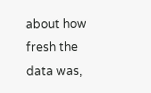about how fresh the data was,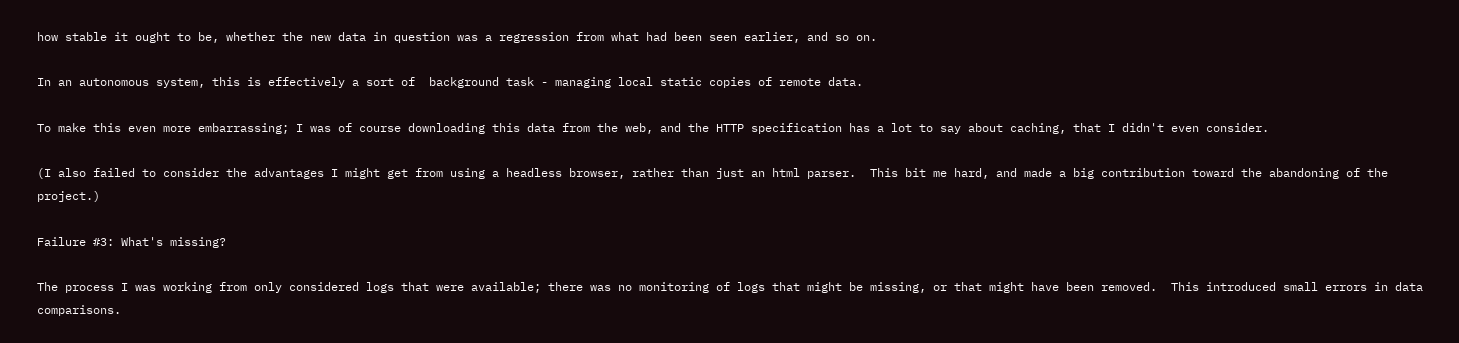how stable it ought to be, whether the new data in question was a regression from what had been seen earlier, and so on.

In an autonomous system, this is effectively a sort of  background task - managing local static copies of remote data.

To make this even more embarrassing; I was of course downloading this data from the web, and the HTTP specification has a lot to say about caching, that I didn't even consider.

(I also failed to consider the advantages I might get from using a headless browser, rather than just an html parser.  This bit me hard, and made a big contribution toward the abandoning of the project.)

Failure #3: What's missing?

The process I was working from only considered logs that were available; there was no monitoring of logs that might be missing, or that might have been removed.  This introduced small errors in data comparisons.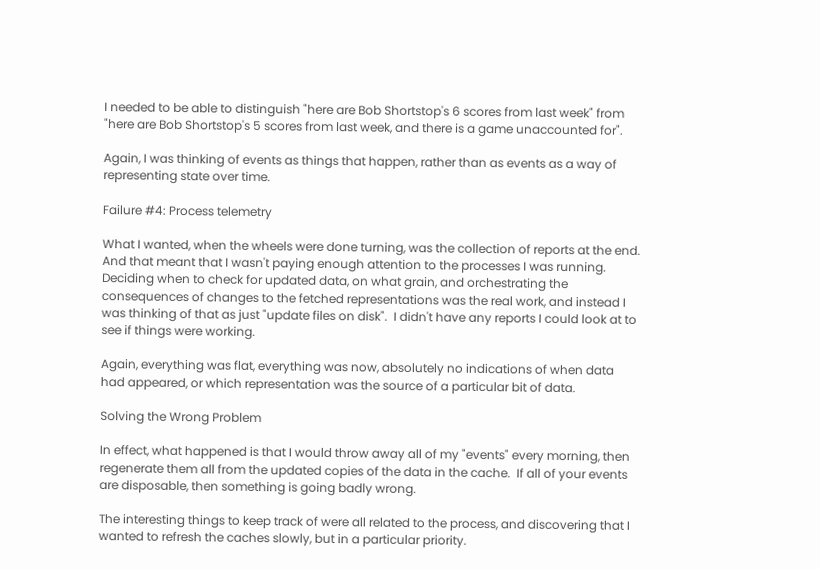I needed to be able to distinguish "here are Bob Shortstop's 6 scores from last week" from "here are Bob Shortstop's 5 scores from last week, and there is a game unaccounted for".

Again, I was thinking of events as things that happen, rather than as events as a way of representing state over time.

Failure #4: Process telemetry

What I wanted, when the wheels were done turning, was the collection of reports at the end.  And that meant that I wasn't paying enough attention to the processes I was running.  Deciding when to check for updated data, on what grain, and orchestrating the consequences of changes to the fetched representations was the real work, and instead I was thinking of that as just "update files on disk".  I didn't have any reports I could look at to see if things were working.

Again, everything was flat, everything was now, absolutely no indications of when data had appeared, or which representation was the source of a particular bit of data.

Solving the Wrong Problem

In effect, what happened is that I would throw away all of my "events" every morning, then regenerate them all from the updated copies of the data in the cache.  If all of your events are disposable, then something is going badly wrong.

The interesting things to keep track of were all related to the process, and discovering that I wanted to refresh the caches slowly, but in a particular priority.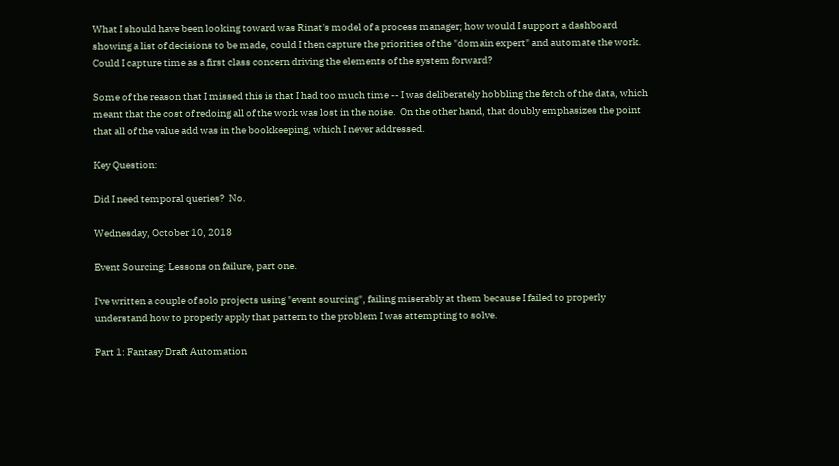What I should have been looking toward was Rinat's model of a process manager; how would I support a dashboard showing a list of decisions to be made, could I then capture the priorities of the "domain expert" and automate the work.  Could I capture time as a first class concern driving the elements of the system forward?

Some of the reason that I missed this is that I had too much time -- I was deliberately hobbling the fetch of the data, which meant that the cost of redoing all of the work was lost in the noise.  On the other hand, that doubly emphasizes the point that all of the value add was in the bookkeeping, which I never addressed.

Key Question:

Did I need temporal queries?  No.

Wednesday, October 10, 2018

Event Sourcing: Lessons on failure, part one.

I've written a couple of solo projects using "event sourcing", failing miserably at them because I failed to properly understand how to properly apply that pattern to the problem I was attempting to solve.

Part 1: Fantasy Draft Automation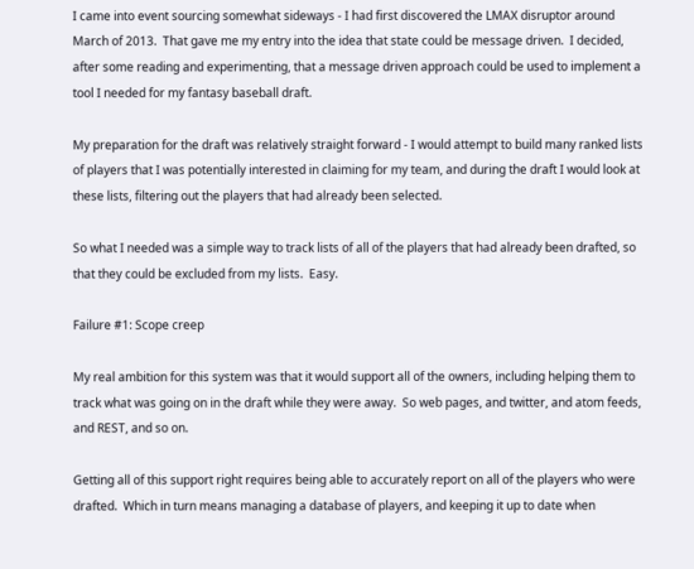I came into event sourcing somewhat sideways - I had first discovered the LMAX disruptor around March of 2013.  That gave me my entry into the idea that state could be message driven.  I decided, after some reading and experimenting, that a message driven approach could be used to implement a tool I needed for my fantasy baseball draft.

My preparation for the draft was relatively straight forward - I would attempt to build many ranked lists of players that I was potentially interested in claiming for my team, and during the draft I would look at these lists, filtering out the players that had already been selected.

So what I needed was a simple way to track lists of all of the players that had already been drafted, so that they could be excluded from my lists.  Easy.

Failure #1: Scope creep

My real ambition for this system was that it would support all of the owners, including helping them to track what was going on in the draft while they were away.  So web pages, and twitter, and atom feeds, and REST, and so on.

Getting all of this support right requires being able to accurately report on all of the players who were drafted.  Which in turn means managing a database of players, and keeping it up to date when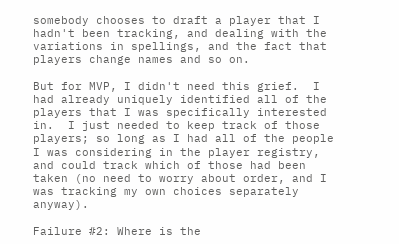somebody chooses to draft a player that I hadn't been tracking, and dealing with the variations in spellings, and the fact that players change names and so on.

But for MVP, I didn't need this grief.  I had already uniquely identified all of the players that I was specifically interested in.  I just needed to keep track of those players; so long as I had all of the people I was considering in the player registry, and could track which of those had been taken (no need to worry about order, and I was tracking my own choices separately anyway).

Failure #2: Where is the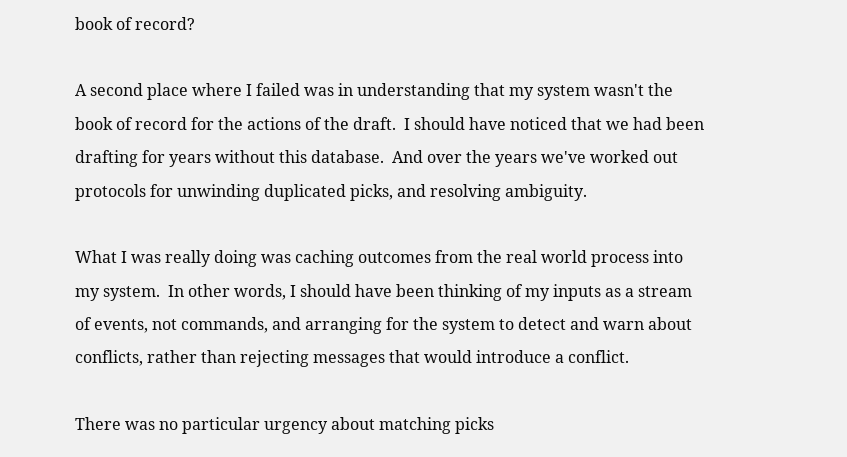book of record?

A second place where I failed was in understanding that my system wasn't the book of record for the actions of the draft.  I should have noticed that we had been drafting for years without this database.  And over the years we've worked out protocols for unwinding duplicated picks, and resolving ambiguity.

What I was really doing was caching outcomes from the real world process into my system.  In other words, I should have been thinking of my inputs as a stream of events, not commands, and arranging for the system to detect and warn about conflicts, rather than rejecting messages that would introduce a conflict.

There was no particular urgency about matching picks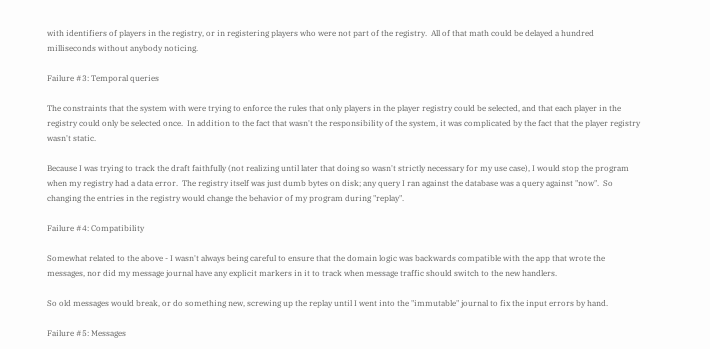with identifiers of players in the registry, or in registering players who were not part of the registry.  All of that math could be delayed a hundred milliseconds without anybody noticing.

Failure #3: Temporal queries

The constraints that the system with were trying to enforce the rules that only players in the player registry could be selected, and that each player in the registry could only be selected once.  In addition to the fact that wasn't the responsibility of the system, it was complicated by the fact that the player registry wasn't static.

Because I was trying to track the draft faithfully (not realizing until later that doing so wasn't strictly necessary for my use case), I would stop the program when my registry had a data error.  The registry itself was just dumb bytes on disk; any query I ran against the database was a query against "now".  So changing the entries in the registry would change the behavior of my program during "replay".

Failure #4: Compatibility

Somewhat related to the above - I wasn't always being careful to ensure that the domain logic was backwards compatible with the app that wrote the messages, nor did my message journal have any explicit markers in it to track when message traffic should switch to the new handlers.

So old messages would break, or do something new, screwing up the replay until I went into the "immutable" journal to fix the input errors by hand.

Failure #5: Messages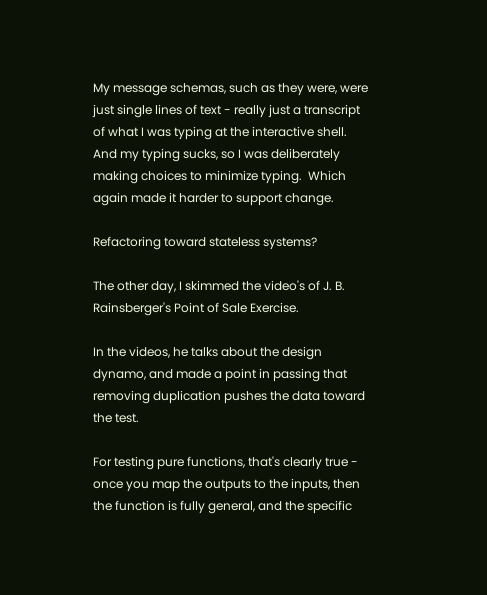My message schemas, such as they were, were just single lines of text - really just a transcript of what I was typing at the interactive shell.  And my typing sucks, so I was deliberately making choices to minimize typing.  Which again made it harder to support change.

Refactoring toward stateless systems?

The other day, I skimmed the video's of J. B. Rainsberger's Point of Sale Exercise.

In the videos, he talks about the design dynamo, and made a point in passing that removing duplication pushes the data toward the test.

For testing pure functions, that's clearly true - once you map the outputs to the inputs, then the function is fully general, and the specific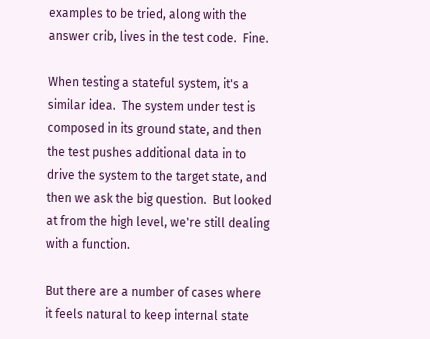examples to be tried, along with the answer crib, lives in the test code.  Fine.

When testing a stateful system, it's a similar idea.  The system under test is composed in its ground state, and then the test pushes additional data in to drive the system to the target state, and then we ask the big question.  But looked at from the high level, we're still dealing with a function.

But there are a number of cases where it feels natural to keep internal state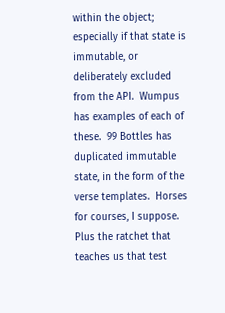within the object; especially if that state is immutable, or deliberately excluded from the API.  Wumpus has examples of each of these.  99 Bottles has duplicated immutable state, in the form of the verse templates.  Horses for courses, I suppose.  Plus the ratchet that teaches us that test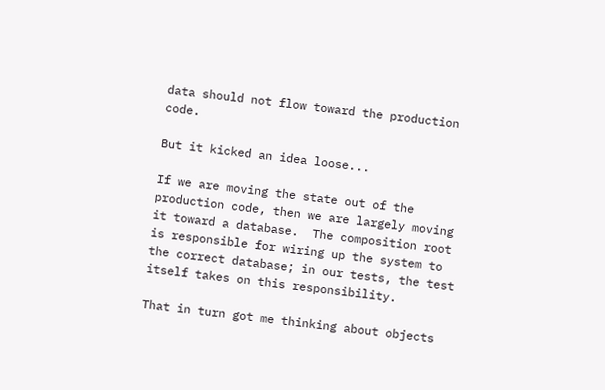data should not flow toward the production code.

But it kicked an idea loose...

If we are moving the state out of the production code, then we are largely moving it toward a database.  The composition root is responsible for wiring up the system to the correct database; in our tests, the test itself takes on this responsibility.

That in turn got me thinking about objects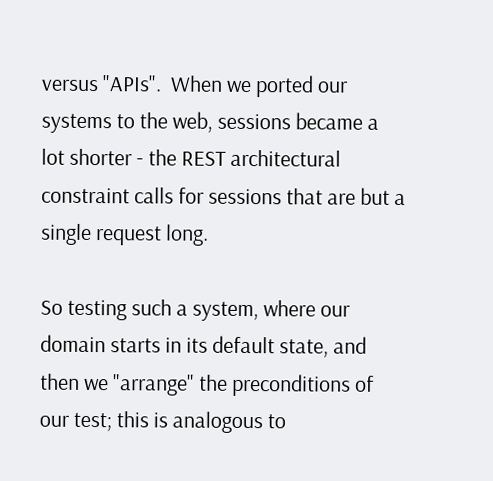versus "APIs".  When we ported our systems to the web, sessions became a lot shorter - the REST architectural constraint calls for sessions that are but a single request long.

So testing such a system, where our domain starts in its default state, and then we "arrange" the preconditions of our test; this is analogous to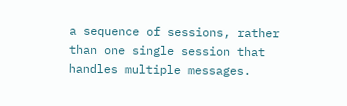a sequence of sessions, rather than one single session that handles multiple messages.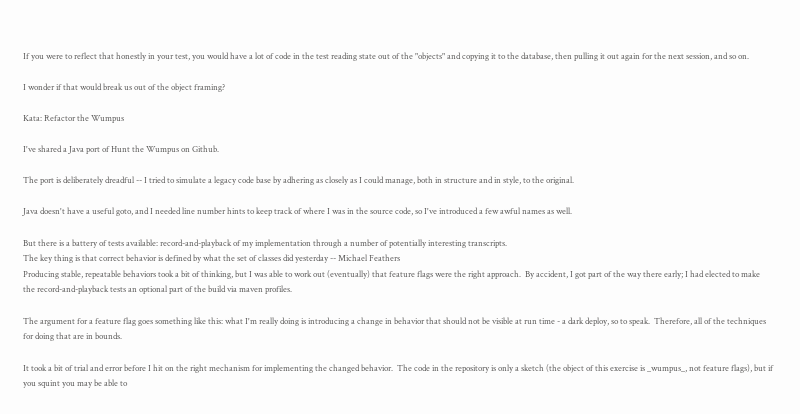If you were to reflect that honestly in your test, you would have a lot of code in the test reading state out of the "objects" and copying it to the database, then pulling it out again for the next session, and so on.

I wonder if that would break us out of the object framing?

Kata: Refactor the Wumpus

I've shared a Java port of Hunt the Wumpus on Github.

The port is deliberately dreadful -- I tried to simulate a legacy code base by adhering as closely as I could manage, both in structure and in style, to the original.

Java doesn't have a useful goto, and I needed line number hints to keep track of where I was in the source code, so I've introduced a few awful names as well.

But there is a battery of tests available: record-and-playback of my implementation through a number of potentially interesting transcripts.
The key thing is that correct behavior is defined by what the set of classes did yesterday -- Michael Feathers
Producing stable, repeatable behaviors took a bit of thinking, but I was able to work out (eventually) that feature flags were the right approach.  By accident, I got part of the way there early; I had elected to make the record-and-playback tests an optional part of the build via maven profiles.

The argument for a feature flag goes something like this: what I'm really doing is introducing a change in behavior that should not be visible at run time - a dark deploy, so to speak.  Therefore, all of the techniques for doing that are in bounds.

It took a bit of trial and error before I hit on the right mechanism for implementing the changed behavior.  The code in the repository is only a sketch (the object of this exercise is _wumpus_, not feature flags), but if you squint you may be able to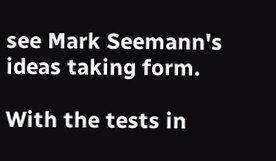see Mark Seemann's ideas taking form.

With the tests in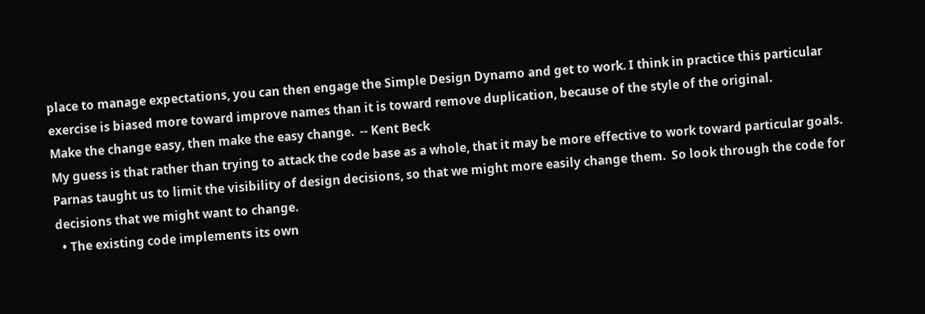place to manage expectations, you can then engage the Simple Design Dynamo and get to work. I think in practice this particular exercise is biased more toward improve names than it is toward remove duplication, because of the style of the original.
Make the change easy, then make the easy change.  -- Kent Beck
My guess is that rather than trying to attack the code base as a whole, that it may be more effective to work toward particular goals.  Parnas taught us to limit the visibility of design decisions, so that we might more easily change them.  So look through the code for decisions that we might want to change.
  • The existing code implements its own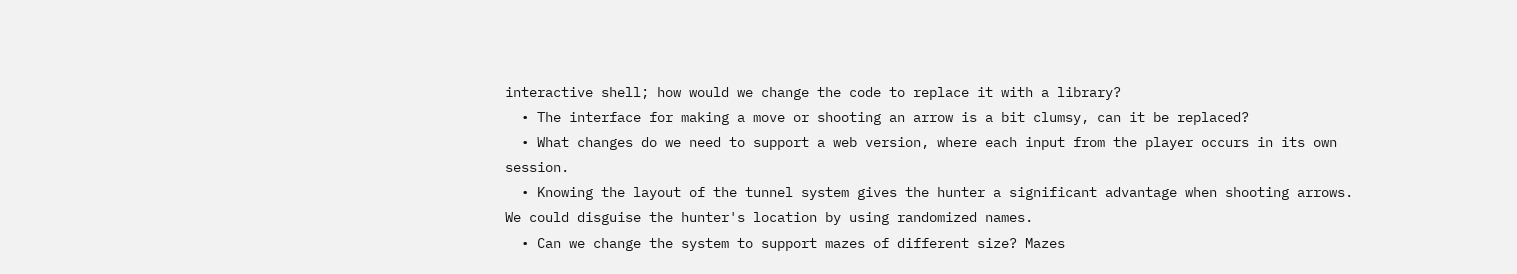interactive shell; how would we change the code to replace it with a library?
  • The interface for making a move or shooting an arrow is a bit clumsy, can it be replaced?
  • What changes do we need to support a web version, where each input from the player occurs in its own session.
  • Knowing the layout of the tunnel system gives the hunter a significant advantage when shooting arrows.  We could disguise the hunter's location by using randomized names.
  • Can we change the system to support mazes of different size? Mazes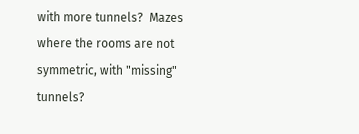with more tunnels?  Mazes where the rooms are not symmetric, with "missing" tunnels?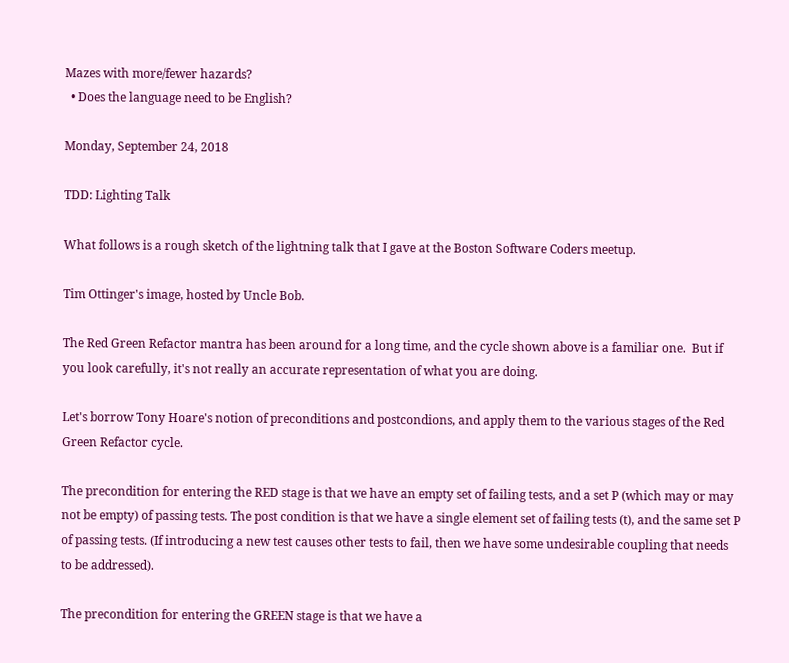Mazes with more/fewer hazards?
  • Does the language need to be English?

Monday, September 24, 2018

TDD: Lighting Talk

What follows is a rough sketch of the lightning talk that I gave at the Boston Software Coders meetup.

Tim Ottinger's image, hosted by Uncle Bob.

The Red Green Refactor mantra has been around for a long time, and the cycle shown above is a familiar one.  But if you look carefully, it's not really an accurate representation of what you are doing.

Let's borrow Tony Hoare's notion of preconditions and postcondions, and apply them to the various stages of the Red Green Refactor cycle.

The precondition for entering the RED stage is that we have an empty set of failing tests, and a set P (which may or may not be empty) of passing tests. The post condition is that we have a single element set of failing tests (t), and the same set P of passing tests. (If introducing a new test causes other tests to fail, then we have some undesirable coupling that needs to be addressed).

The precondition for entering the GREEN stage is that we have a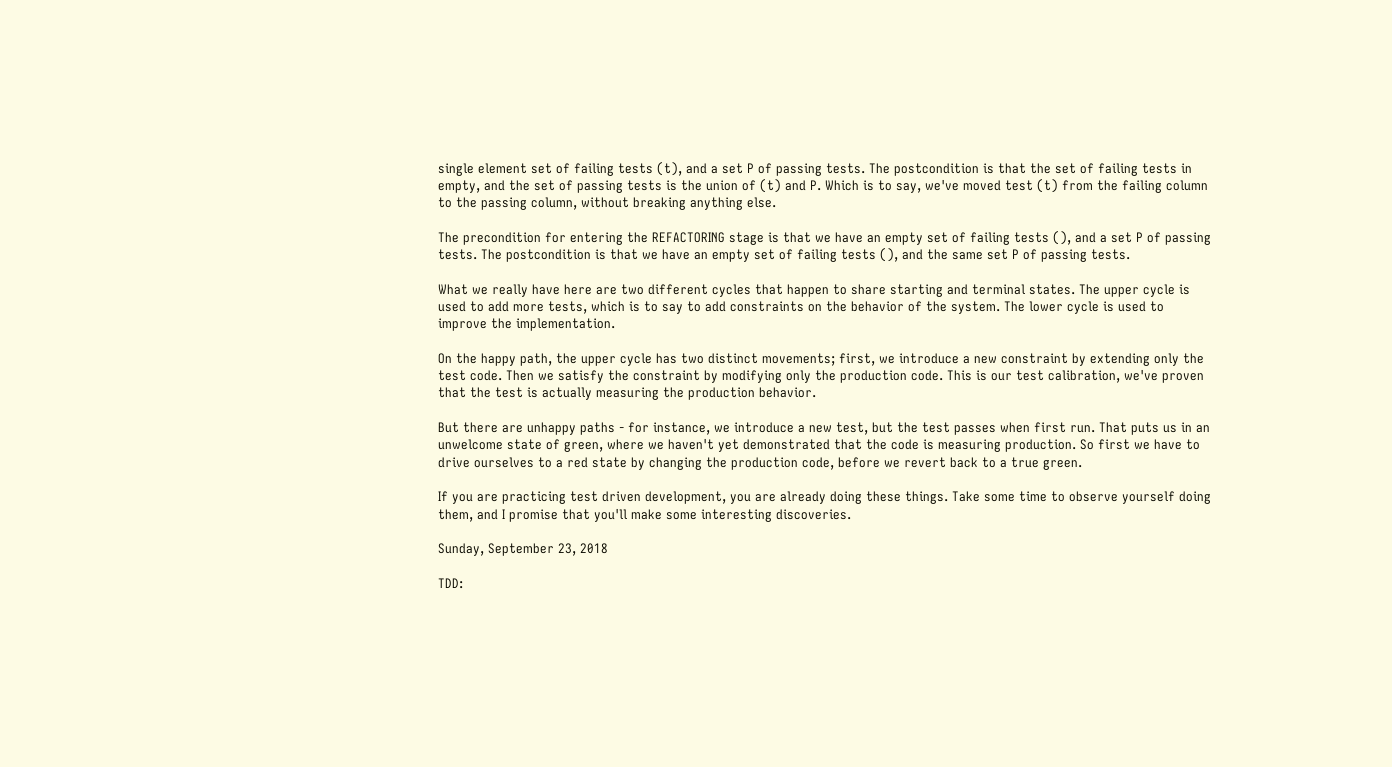single element set of failing tests (t), and a set P of passing tests. The postcondition is that the set of failing tests in empty, and the set of passing tests is the union of (t) and P. Which is to say, we've moved test (t) from the failing column to the passing column, without breaking anything else.

The precondition for entering the REFACTORING stage is that we have an empty set of failing tests (), and a set P of passing tests. The postcondition is that we have an empty set of failing tests (), and the same set P of passing tests.

What we really have here are two different cycles that happen to share starting and terminal states. The upper cycle is used to add more tests, which is to say to add constraints on the behavior of the system. The lower cycle is used to improve the implementation.

On the happy path, the upper cycle has two distinct movements; first, we introduce a new constraint by extending only the test code. Then we satisfy the constraint by modifying only the production code. This is our test calibration, we've proven that the test is actually measuring the production behavior.

But there are unhappy paths - for instance, we introduce a new test, but the test passes when first run. That puts us in an unwelcome state of green, where we haven't yet demonstrated that the code is measuring production. So first we have to drive ourselves to a red state by changing the production code, before we revert back to a true green.

If you are practicing test driven development, you are already doing these things. Take some time to observe yourself doing them, and I promise that you'll make some interesting discoveries.

Sunday, September 23, 2018

TDD: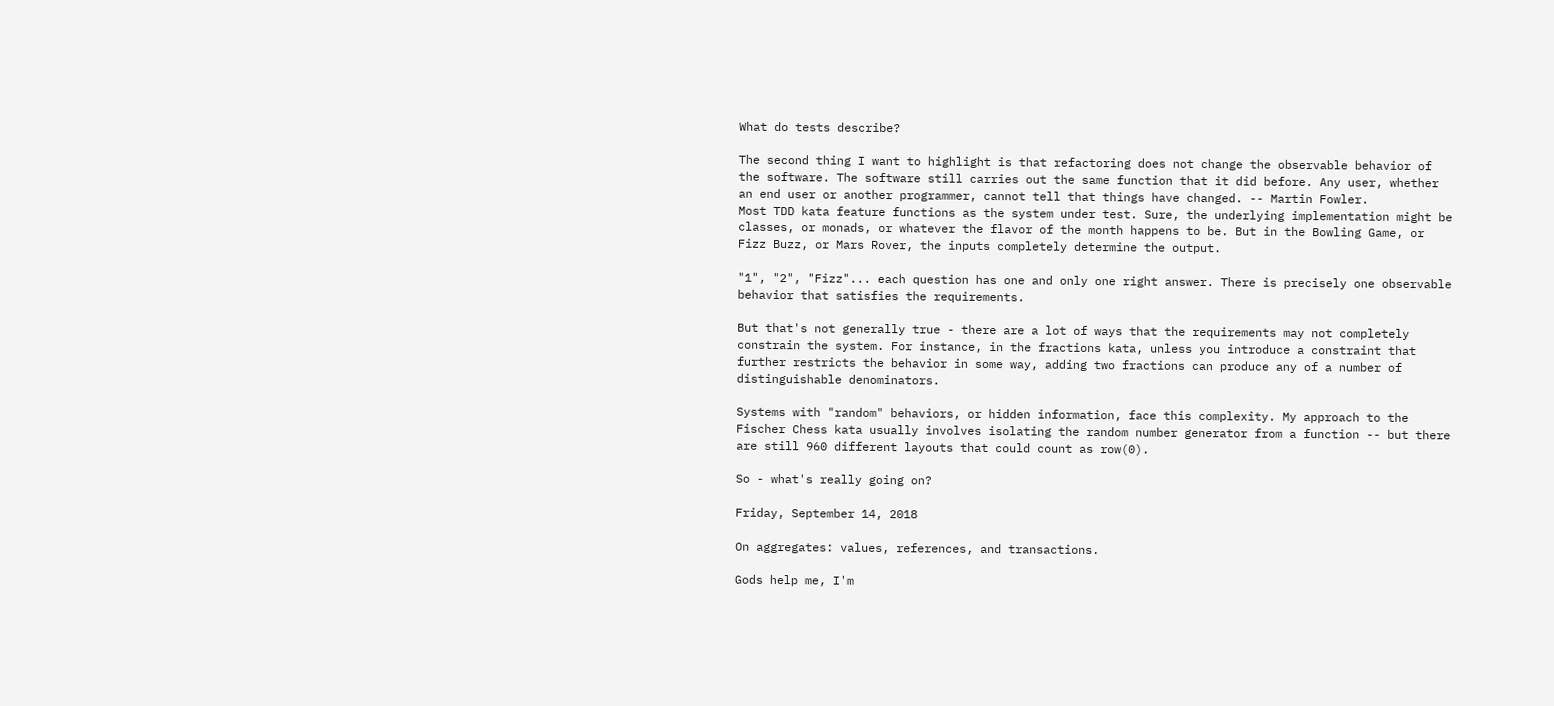What do tests describe?

The second thing I want to highlight is that refactoring does not change the observable behavior of the software. The software still carries out the same function that it did before. Any user, whether an end user or another programmer, cannot tell that things have changed. -- Martin Fowler.
Most TDD kata feature functions as the system under test. Sure, the underlying implementation might be classes, or monads, or whatever the flavor of the month happens to be. But in the Bowling Game, or Fizz Buzz, or Mars Rover, the inputs completely determine the output.

"1", "2", "Fizz"... each question has one and only one right answer. There is precisely one observable behavior that satisfies the requirements.

But that's not generally true - there are a lot of ways that the requirements may not completely constrain the system. For instance, in the fractions kata, unless you introduce a constraint that further restricts the behavior in some way, adding two fractions can produce any of a number of distinguishable denominators.

Systems with "random" behaviors, or hidden information, face this complexity. My approach to the Fischer Chess kata usually involves isolating the random number generator from a function -- but there are still 960 different layouts that could count as row(0).

So - what's really going on?

Friday, September 14, 2018

On aggregates: values, references, and transactions.

Gods help me, I'm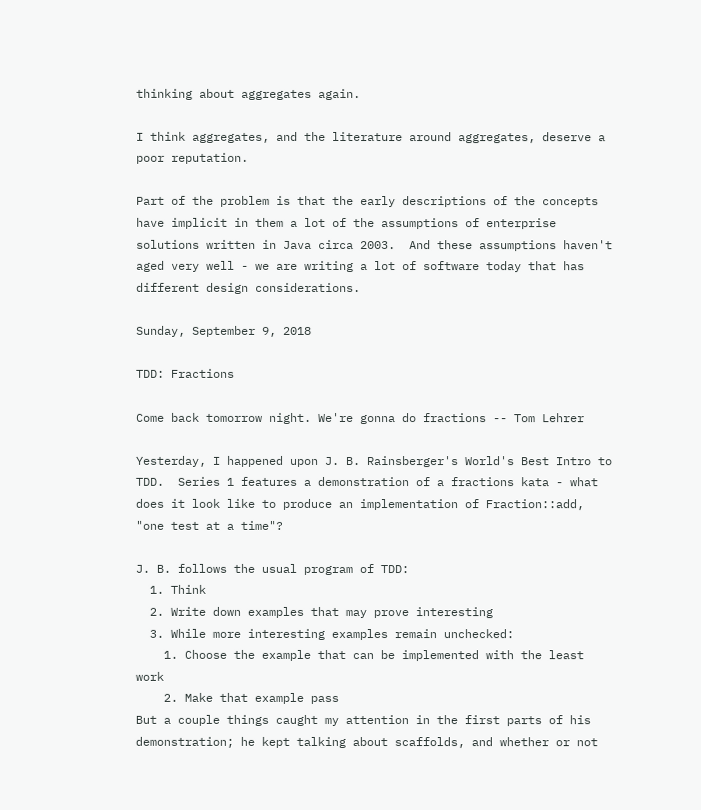thinking about aggregates again.

I think aggregates, and the literature around aggregates, deserve a poor reputation.

Part of the problem is that the early descriptions of the concepts have implicit in them a lot of the assumptions of enterprise solutions written in Java circa 2003.  And these assumptions haven't aged very well - we are writing a lot of software today that has different design considerations.

Sunday, September 9, 2018

TDD: Fractions

Come back tomorrow night. We're gonna do fractions -- Tom Lehrer

Yesterday, I happened upon J. B. Rainsberger's World's Best Intro to TDD.  Series 1 features a demonstration of a fractions kata - what does it look like to produce an implementation of Fraction::add, "one test at a time"?

J. B. follows the usual program of TDD:
  1. Think
  2. Write down examples that may prove interesting
  3. While more interesting examples remain unchecked:
    1. Choose the example that can be implemented with the least work
    2. Make that example pass
But a couple things caught my attention in the first parts of his demonstration; he kept talking about scaffolds, and whether or not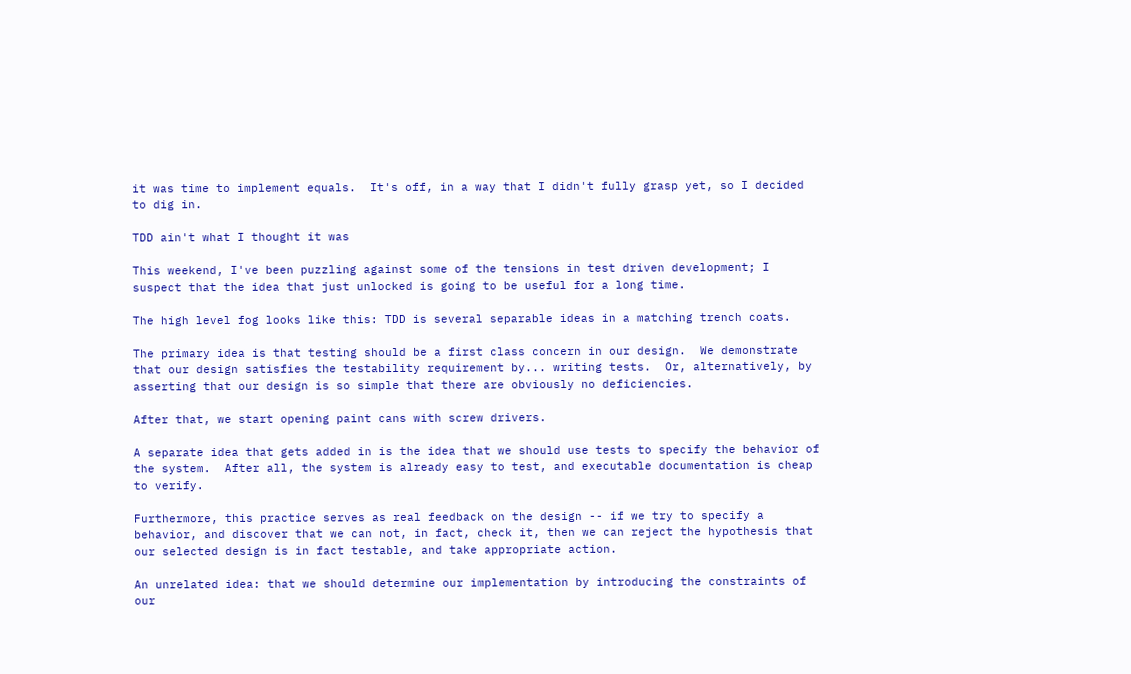it was time to implement equals.  It's off, in a way that I didn't fully grasp yet, so I decided to dig in.

TDD ain't what I thought it was

This weekend, I've been puzzling against some of the tensions in test driven development; I suspect that the idea that just unlocked is going to be useful for a long time.

The high level fog looks like this: TDD is several separable ideas in a matching trench coats.

The primary idea is that testing should be a first class concern in our design.  We demonstrate that our design satisfies the testability requirement by... writing tests.  Or, alternatively, by asserting that our design is so simple that there are obviously no deficiencies.

After that, we start opening paint cans with screw drivers.

A separate idea that gets added in is the idea that we should use tests to specify the behavior of the system.  After all, the system is already easy to test, and executable documentation is cheap to verify.

Furthermore, this practice serves as real feedback on the design -- if we try to specify a behavior, and discover that we can not, in fact, check it, then we can reject the hypothesis that our selected design is in fact testable, and take appropriate action.

An unrelated idea: that we should determine our implementation by introducing the constraints of our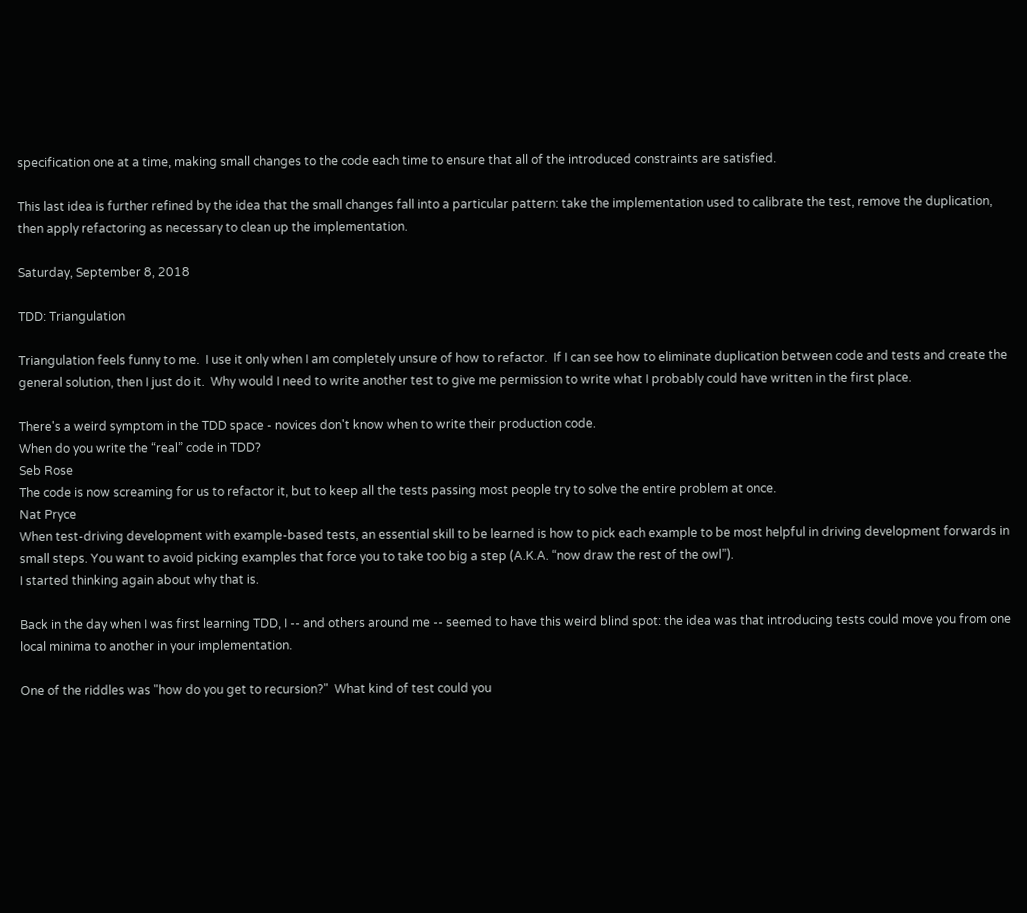specification one at a time, making small changes to the code each time to ensure that all of the introduced constraints are satisfied.

This last idea is further refined by the idea that the small changes fall into a particular pattern: take the implementation used to calibrate the test, remove the duplication, then apply refactoring as necessary to clean up the implementation.

Saturday, September 8, 2018

TDD: Triangulation

Triangulation feels funny to me.  I use it only when I am completely unsure of how to refactor.  If I can see how to eliminate duplication between code and tests and create the general solution, then I just do it.  Why would I need to write another test to give me permission to write what I probably could have written in the first place.

There's a weird symptom in the TDD space - novices don't know when to write their production code.
When do you write the “real” code in TDD?
Seb Rose
The code is now screaming for us to refactor it, but to keep all the tests passing most people try to solve the entire problem at once.
Nat Pryce
When test-driving development with example-based tests, an essential skill to be learned is how to pick each example to be most helpful in driving development forwards in small steps. You want to avoid picking examples that force you to take too big a step (A.K.A. “now draw the rest of the owl”).
I started thinking again about why that is.

Back in the day when I was first learning TDD, I -- and others around me -- seemed to have this weird blind spot: the idea was that introducing tests could move you from one local minima to another in your implementation.

One of the riddles was "how do you get to recursion?"  What kind of test could you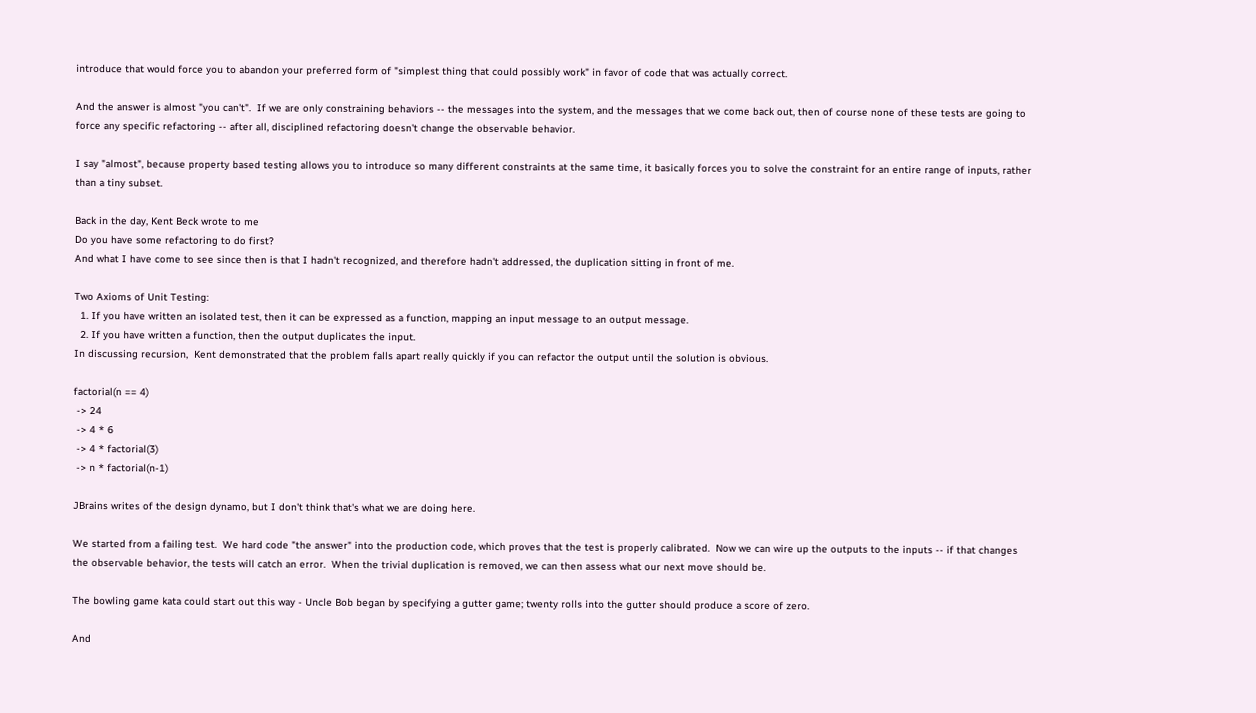introduce that would force you to abandon your preferred form of "simplest thing that could possibly work" in favor of code that was actually correct.

And the answer is almost "you can't".  If we are only constraining behaviors -- the messages into the system, and the messages that we come back out, then of course none of these tests are going to force any specific refactoring -- after all, disciplined refactoring doesn't change the observable behavior.

I say "almost", because property based testing allows you to introduce so many different constraints at the same time, it basically forces you to solve the constraint for an entire range of inputs, rather than a tiny subset.

Back in the day, Kent Beck wrote to me
Do you have some refactoring to do first?
And what I have come to see since then is that I hadn't recognized, and therefore hadn't addressed, the duplication sitting in front of me.

Two Axioms of Unit Testing:
  1. If you have written an isolated test, then it can be expressed as a function, mapping an input message to an output message.
  2. If you have written a function, then the output duplicates the input.
In discussing recursion,  Kent demonstrated that the problem falls apart really quickly if you can refactor the output until the solution is obvious.

factorial(n == 4)
 -> 24
 -> 4 * 6
 -> 4 * factorial(3)
 -> n * factorial(n-1)

JBrains writes of the design dynamo, but I don't think that's what we are doing here.

We started from a failing test.  We hard code "the answer" into the production code, which proves that the test is properly calibrated.  Now we can wire up the outputs to the inputs -- if that changes the observable behavior, the tests will catch an error.  When the trivial duplication is removed, we can then assess what our next move should be.

The bowling game kata could start out this way - Uncle Bob began by specifying a gutter game; twenty rolls into the gutter should produce a score of zero.

And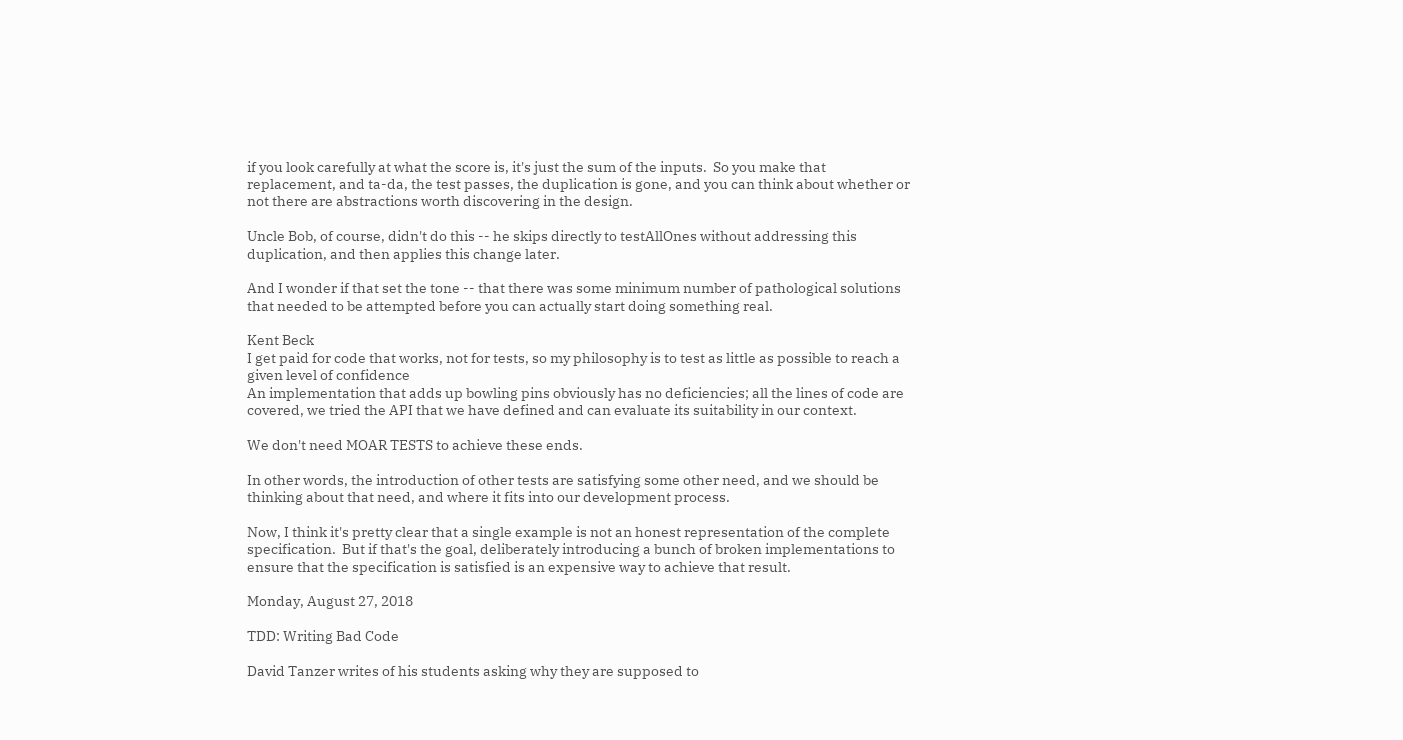if you look carefully at what the score is, it's just the sum of the inputs.  So you make that replacement, and ta-da, the test passes, the duplication is gone, and you can think about whether or not there are abstractions worth discovering in the design.

Uncle Bob, of course, didn't do this -- he skips directly to testAllOnes without addressing this duplication, and then applies this change later.

And I wonder if that set the tone -- that there was some minimum number of pathological solutions that needed to be attempted before you can actually start doing something real.

Kent Beck
I get paid for code that works, not for tests, so my philosophy is to test as little as possible to reach a given level of confidence
An implementation that adds up bowling pins obviously has no deficiencies; all the lines of code are covered, we tried the API that we have defined and can evaluate its suitability in our context.

We don't need MOAR TESTS to achieve these ends.

In other words, the introduction of other tests are satisfying some other need, and we should be thinking about that need, and where it fits into our development process.

Now, I think it's pretty clear that a single example is not an honest representation of the complete specification.  But if that's the goal, deliberately introducing a bunch of broken implementations to ensure that the specification is satisfied is an expensive way to achieve that result.

Monday, August 27, 2018

TDD: Writing Bad Code

David Tanzer writes of his students asking why they are supposed to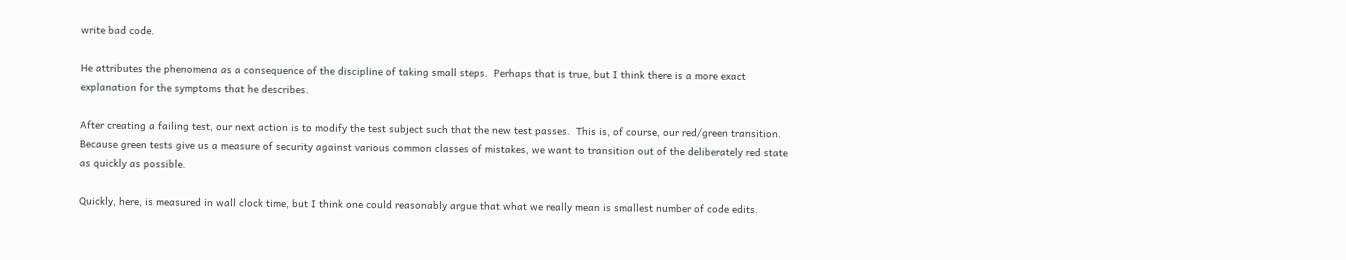write bad code.

He attributes the phenomena as a consequence of the discipline of taking small steps.  Perhaps that is true, but I think there is a more exact explanation for the symptoms that he describes.

After creating a failing test, our next action is to modify the test subject such that the new test passes.  This is, of course, our red/green transition.  Because green tests give us a measure of security against various common classes of mistakes, we want to transition out of the deliberately red state as quickly as possible.

Quickly, here, is measured in wall clock time, but I think one could reasonably argue that what we really mean is smallest number of code edits.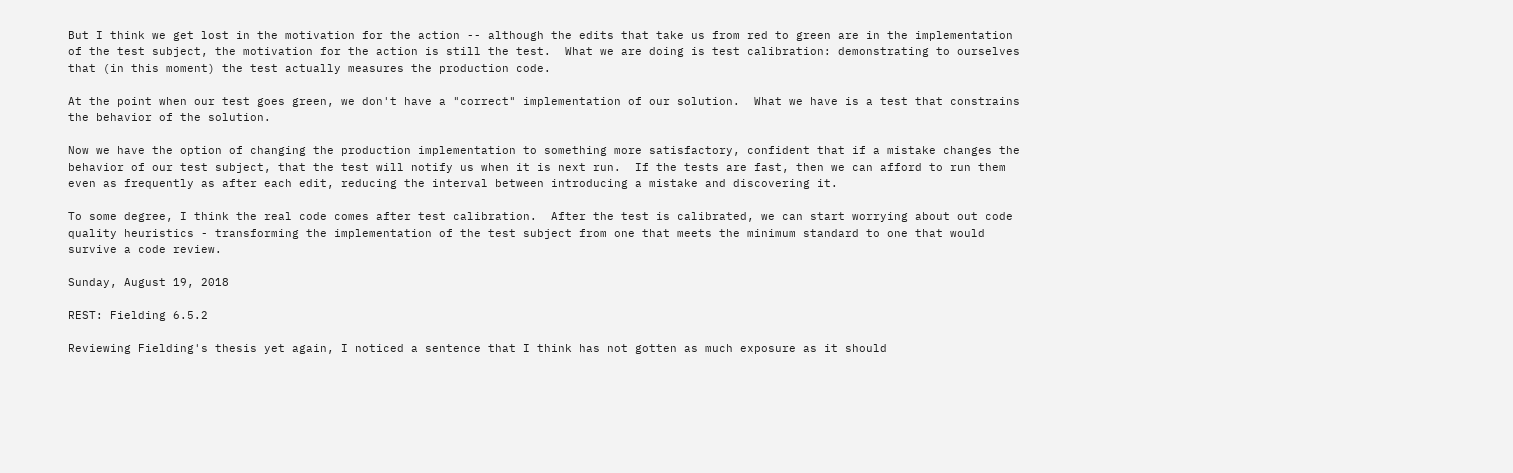But I think we get lost in the motivation for the action -- although the edits that take us from red to green are in the implementation of the test subject, the motivation for the action is still the test.  What we are doing is test calibration: demonstrating to ourselves that (in this moment) the test actually measures the production code.

At the point when our test goes green, we don't have a "correct" implementation of our solution.  What we have is a test that constrains the behavior of the solution.

Now we have the option of changing the production implementation to something more satisfactory, confident that if a mistake changes the behavior of our test subject, that the test will notify us when it is next run.  If the tests are fast, then we can afford to run them even as frequently as after each edit, reducing the interval between introducing a mistake and discovering it.

To some degree, I think the real code comes after test calibration.  After the test is calibrated, we can start worrying about out code quality heuristics - transforming the implementation of the test subject from one that meets the minimum standard to one that would survive a code review.

Sunday, August 19, 2018

REST: Fielding 6.5.2

Reviewing Fielding's thesis yet again, I noticed a sentence that I think has not gotten as much exposure as it should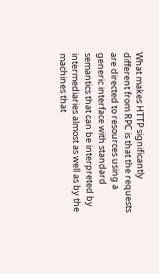What makes HTTP significantly different from RPC is that the requests are directed to resources using a generic interface with standard semantics that can be interpreted by intermediaries almost as well as by the machines that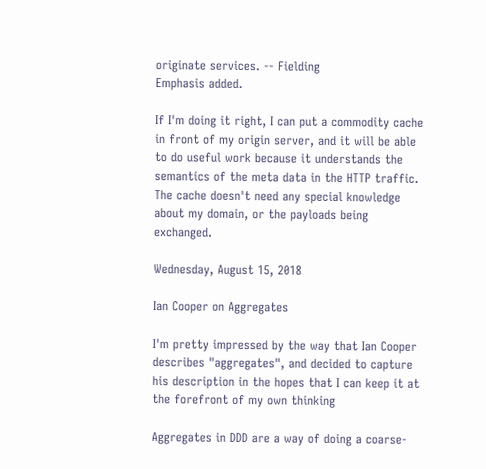originate services. -- Fielding
Emphasis added.

If I'm doing it right, I can put a commodity cache in front of my origin server, and it will be able to do useful work because it understands the semantics of the meta data in the HTTP traffic.  The cache doesn't need any special knowledge about my domain, or the payloads being exchanged.

Wednesday, August 15, 2018

Ian Cooper on Aggregates

I'm pretty impressed by the way that Ian Cooper describes "aggregates", and decided to capture his description in the hopes that I can keep it at the forefront of my own thinking

Aggregates in DDD are a way of doing a coarse-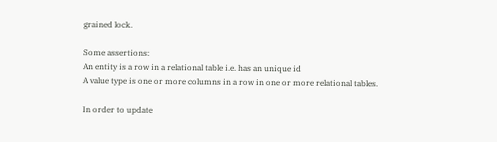grained lock.

Some assertions:
An entity is a row in a relational table i.e. has an unique id
A value type is one or more columns in a row in one or more relational tables.

In order to update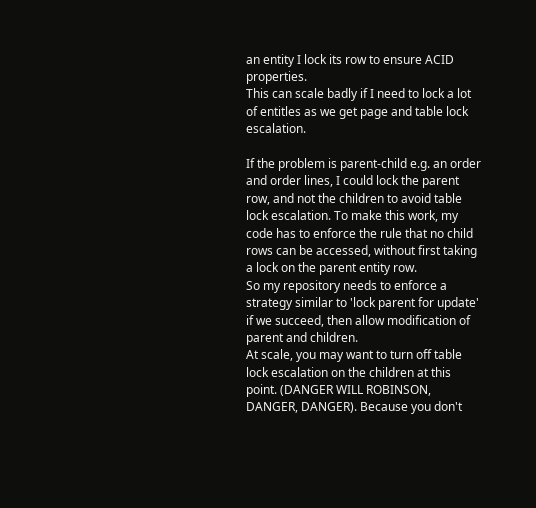an entity I lock its row to ensure ACID properties.
This can scale badly if I need to lock a lot of entitles as we get page and table lock escalation.

If the problem is parent-child e.g. an order and order lines, I could lock the parent row, and not the children to avoid table lock escalation. To make this work, my code has to enforce the rule that no child rows can be accessed, without first taking a lock on the parent entity row.
So my repository needs to enforce a strategy similar to 'lock parent for update' if we succeed, then allow modification of parent and children.
At scale, you may want to turn off table lock escalation on the children at this point. (DANGER WILL ROBINSON, DANGER, DANGER). Because you don't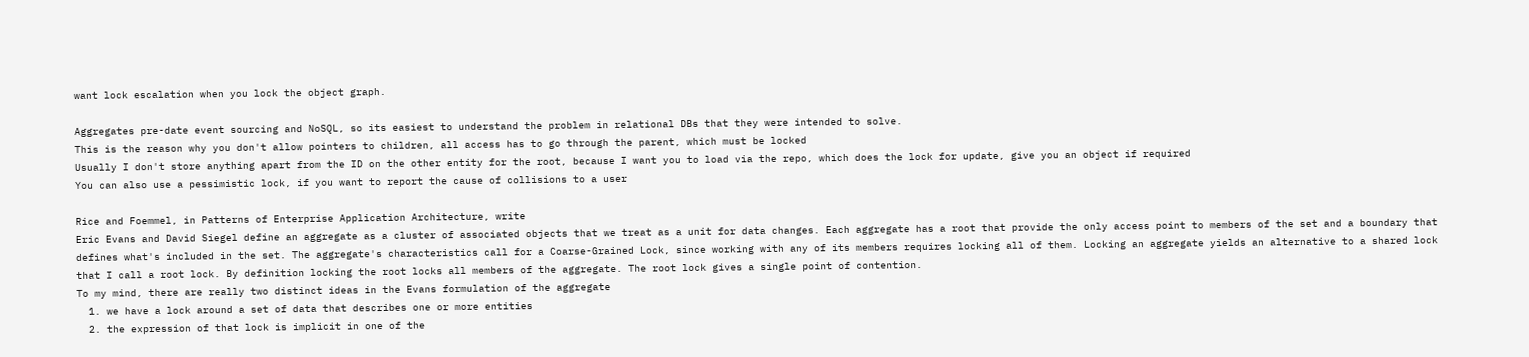want lock escalation when you lock the object graph.

Aggregates pre-date event sourcing and NoSQL, so its easiest to understand the problem in relational DBs that they were intended to solve.
This is the reason why you don't allow pointers to children, all access has to go through the parent, which must be locked
Usually I don't store anything apart from the ID on the other entity for the root, because I want you to load via the repo, which does the lock for update, give you an object if required
You can also use a pessimistic lock, if you want to report the cause of collisions to a user

Rice and Foemmel, in Patterns of Enterprise Application Architecture, write
Eric Evans and David Siegel define an aggregate as a cluster of associated objects that we treat as a unit for data changes. Each aggregate has a root that provide the only access point to members of the set and a boundary that defines what's included in the set. The aggregate's characteristics call for a Coarse-Grained Lock, since working with any of its members requires locking all of them. Locking an aggregate yields an alternative to a shared lock that I call a root lock. By definition locking the root locks all members of the aggregate. The root lock gives a single point of contention.
To my mind, there are really two distinct ideas in the Evans formulation of the aggregate
  1. we have a lock around a set of data that describes one or more entities
  2. the expression of that lock is implicit in one of the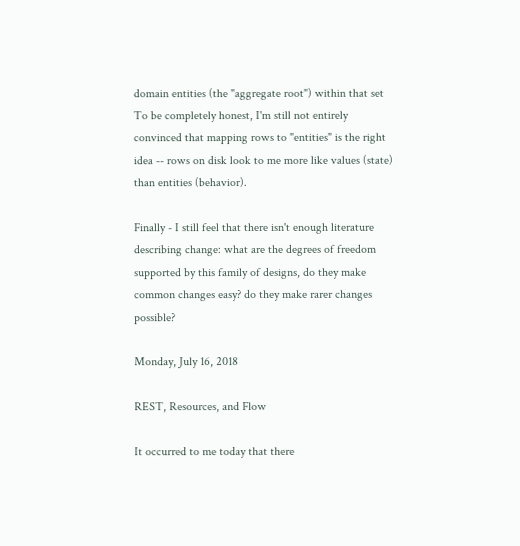domain entities (the "aggregate root") within that set
To be completely honest, I'm still not entirely convinced that mapping rows to "entities" is the right idea -- rows on disk look to me more like values (state) than entities (behavior).

Finally - I still feel that there isn't enough literature describing change: what are the degrees of freedom supported by this family of designs, do they make common changes easy? do they make rarer changes possible?

Monday, July 16, 2018

REST, Resources, and Flow

It occurred to me today that there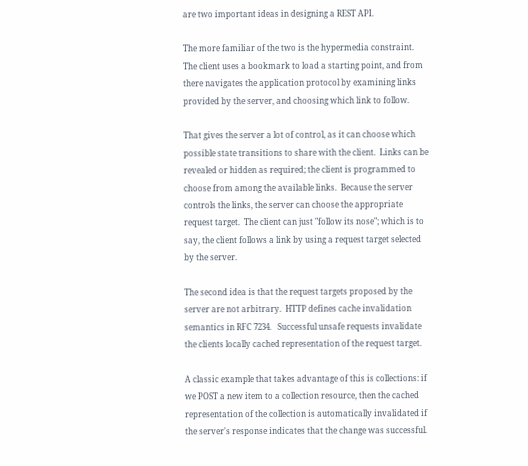are two important ideas in designing a REST API.

The more familiar of the two is the hypermedia constraint.  The client uses a bookmark to load a starting point, and from there navigates the application protocol by examining links provided by the server, and choosing which link to follow.

That gives the server a lot of control, as it can choose which possible state transitions to share with the client.  Links can be revealed or hidden as required; the client is programmed to choose from among the available links.  Because the server controls the links, the server can choose the appropriate request target.  The client can just "follow its nose"; which is to say, the client follows a link by using a request target selected by the server.

The second idea is that the request targets proposed by the server are not arbitrary.  HTTP defines cache invalidation semantics in RFC 7234.   Successful unsafe requests invalidate the clients locally cached representation of the request target.

A classic example that takes advantage of this is collections: if we POST a new item to a collection resource, then the cached representation of the collection is automatically invalidated if the server's response indicates that the change was successful.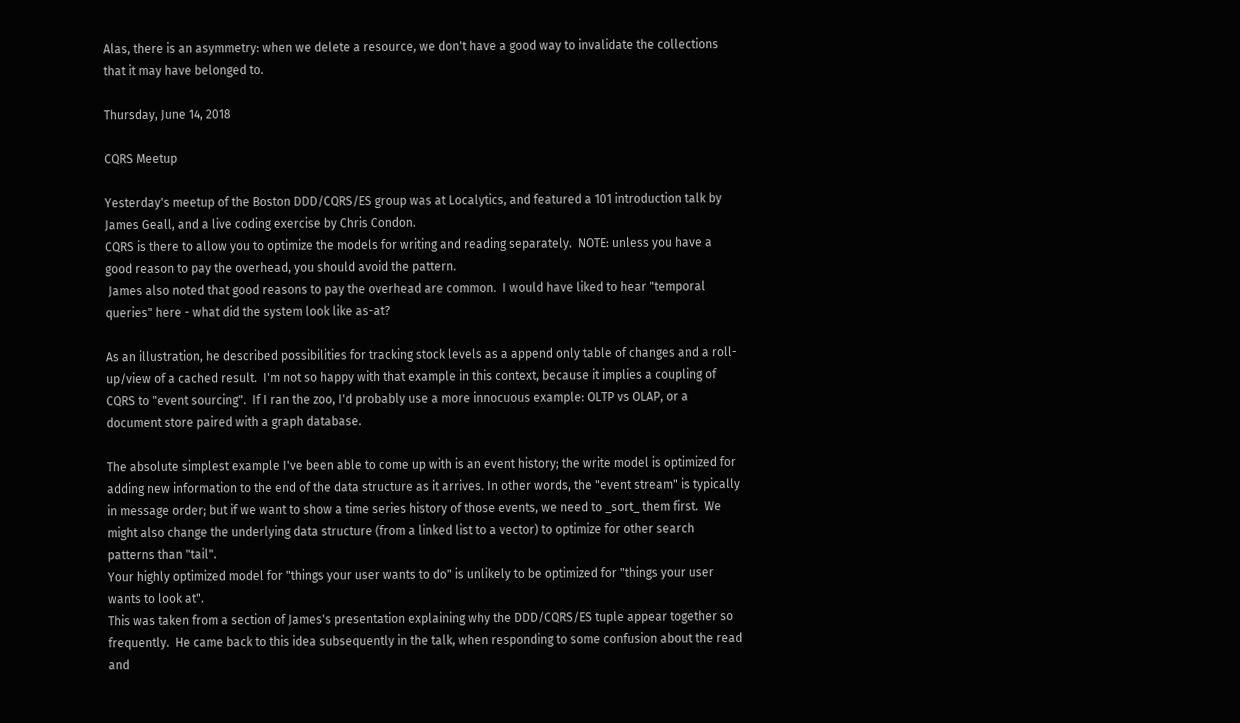Alas, there is an asymmetry: when we delete a resource, we don't have a good way to invalidate the collections that it may have belonged to.

Thursday, June 14, 2018

CQRS Meetup

Yesterday's meetup of the Boston DDD/CQRS/ES group was at Localytics, and featured a 101 introduction talk by James Geall, and a live coding exercise by Chris Condon.
CQRS is there to allow you to optimize the models for writing and reading separately.  NOTE: unless you have a good reason to pay the overhead, you should avoid the pattern.
 James also noted that good reasons to pay the overhead are common.  I would have liked to hear "temporal queries" here - what did the system look like as-at?

As an illustration, he described possibilities for tracking stock levels as a append only table of changes and a roll-up/view of a cached result.  I'm not so happy with that example in this context, because it implies a coupling of CQRS to "event sourcing".  If I ran the zoo, I'd probably use a more innocuous example: OLTP vs OLAP, or a document store paired with a graph database.

The absolute simplest example I've been able to come up with is an event history; the write model is optimized for adding new information to the end of the data structure as it arrives. In other words, the "event stream" is typically in message order; but if we want to show a time series history of those events, we need to _sort_ them first.  We might also change the underlying data structure (from a linked list to a vector) to optimize for other search patterns than "tail".
Your highly optimized model for "things your user wants to do" is unlikely to be optimized for "things your user wants to look at".
This was taken from a section of James's presentation explaining why the DDD/CQRS/ES tuple appear together so frequently.  He came back to this idea subsequently in the talk, when responding to some confusion about the read and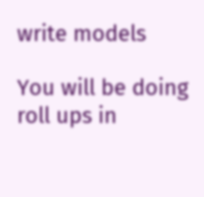write models

You will be doing roll ups in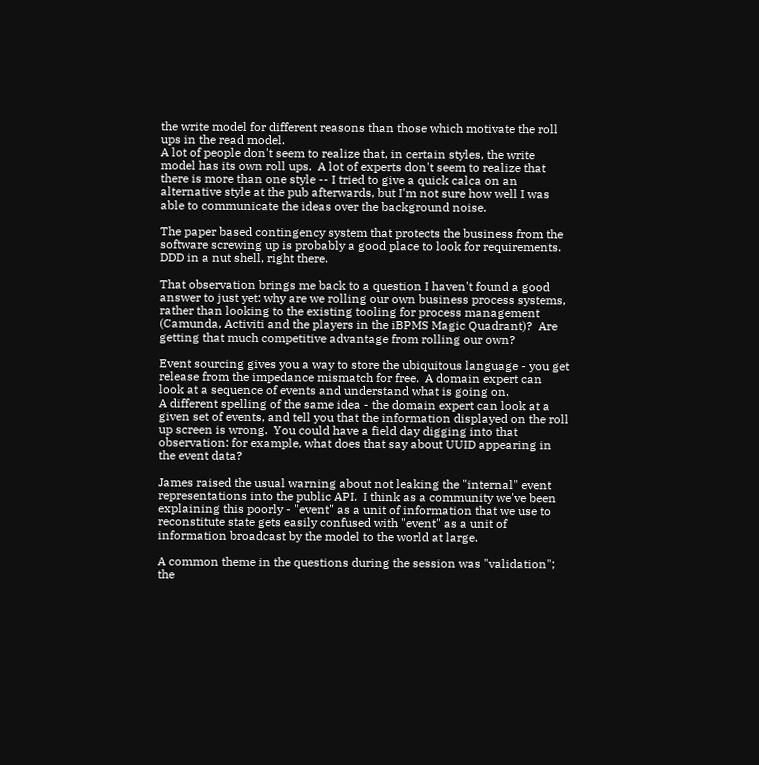the write model for different reasons than those which motivate the roll ups in the read model.
A lot of people don't seem to realize that, in certain styles, the write model has its own roll ups.  A lot of experts don't seem to realize that there is more than one style -- I tried to give a quick calca on an alternative style at the pub afterwards, but I'm not sure how well I was able to communicate the ideas over the background noise.

The paper based contingency system that protects the business from the software screwing up is probably a good place to look for requirements.
DDD in a nut shell, right there.

That observation brings me back to a question I haven't found a good answer to just yet: why are we rolling our own business process systems, rather than looking to the existing tooling for process management (Camunda, Activiti and the players in the iBPMS Magic Quadrant)?  Are getting that much competitive advantage from rolling our own?

Event sourcing gives you a way to store the ubiquitous language - you get release from the impedance mismatch for free.  A domain expert can look at a sequence of events and understand what is going on.
A different spelling of the same idea - the domain expert can look at a given set of events, and tell you that the information displayed on the roll up screen is wrong.  You could have a field day digging into that observation: for example, what does that say about UUID appearing in the event data?

James raised the usual warning about not leaking the "internal" event representations into the public API.  I think as a community we've been explaining this poorly - "event" as a unit of information that we use to reconstitute state gets easily confused with "event" as a unit of information broadcast by the model to the world at large.

A common theme in the questions during the session was "validation"; the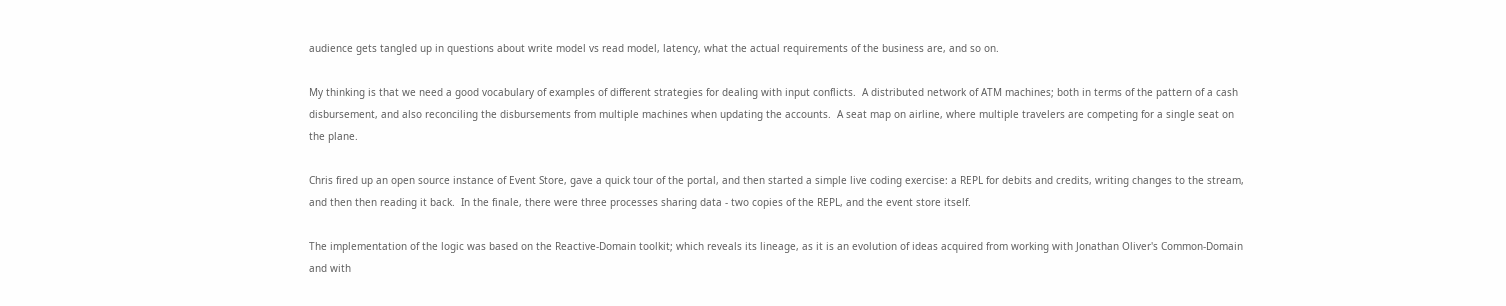audience gets tangled up in questions about write model vs read model, latency, what the actual requirements of the business are, and so on.

My thinking is that we need a good vocabulary of examples of different strategies for dealing with input conflicts.  A distributed network of ATM machines; both in terms of the pattern of a cash disbursement, and also reconciling the disbursements from multiple machines when updating the accounts.  A seat map on airline, where multiple travelers are competing for a single seat on the plane.

Chris fired up an open source instance of Event Store, gave a quick tour of the portal, and then started a simple live coding exercise: a REPL for debits and credits, writing changes to the stream, and then then reading it back.  In the finale, there were three processes sharing data - two copies of the REPL, and the event store itself.

The implementation of the logic was based on the Reactive-Domain toolkit; which reveals its lineage, as it is an evolution of ideas acquired from working with Jonathan Oliver's Common-Domain and with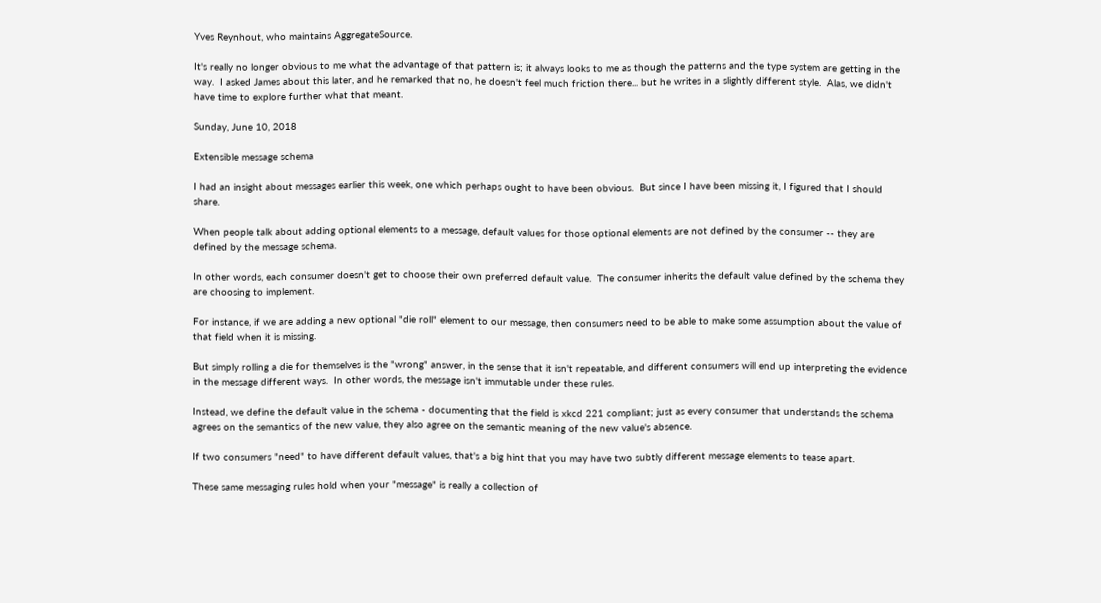Yves Reynhout, who maintains AggregateSource.

It's really no longer obvious to me what the advantage of that pattern is; it always looks to me as though the patterns and the type system are getting in the way.  I asked James about this later, and he remarked that no, he doesn't feel much friction there... but he writes in a slightly different style.  Alas, we didn't have time to explore further what that meant.

Sunday, June 10, 2018

Extensible message schema

I had an insight about messages earlier this week, one which perhaps ought to have been obvious.  But since I have been missing it, I figured that I should share.

When people talk about adding optional elements to a message, default values for those optional elements are not defined by the consumer -- they are defined by the message schema.

In other words, each consumer doesn't get to choose their own preferred default value.  The consumer inherits the default value defined by the schema they are choosing to implement.

For instance, if we are adding a new optional "die roll" element to our message, then consumers need to be able to make some assumption about the value of that field when it is missing.

But simply rolling a die for themselves is the "wrong" answer, in the sense that it isn't repeatable, and different consumers will end up interpreting the evidence in the message different ways.  In other words, the message isn't immutable under these rules.

Instead, we define the default value in the schema - documenting that the field is xkcd 221 compliant; just as every consumer that understands the schema agrees on the semantics of the new value, they also agree on the semantic meaning of the new value's absence.

If two consumers "need" to have different default values, that's a big hint that you may have two subtly different message elements to tease apart.

These same messaging rules hold when your "message" is really a collection of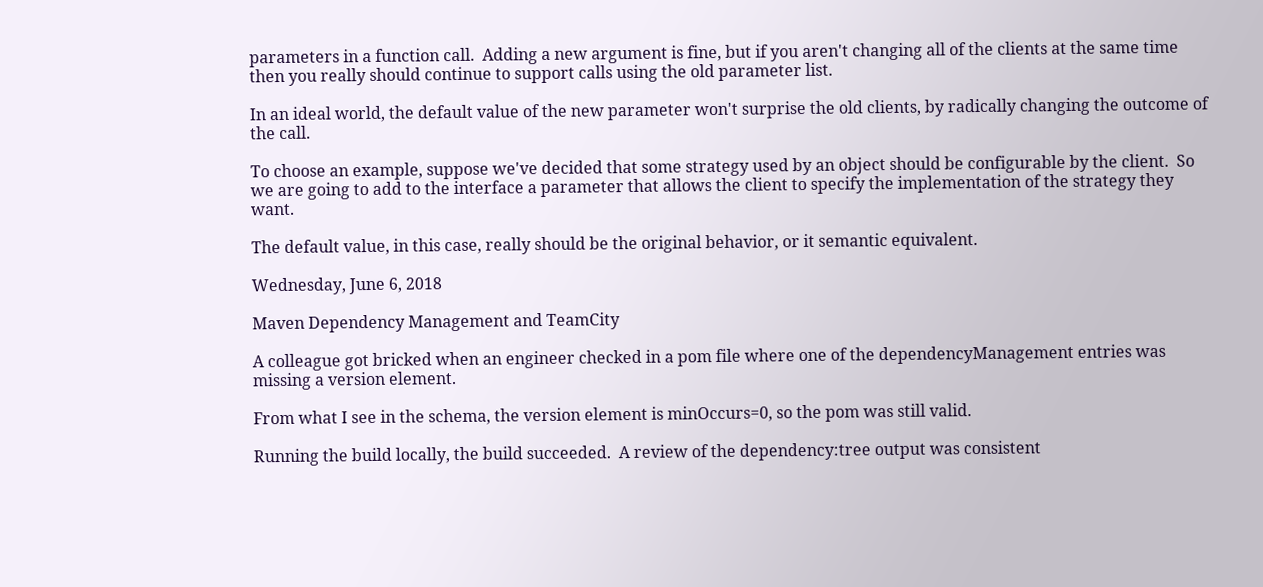parameters in a function call.  Adding a new argument is fine, but if you aren't changing all of the clients at the same time then you really should continue to support calls using the old parameter list.

In an ideal world, the default value of the new parameter won't surprise the old clients, by radically changing the outcome of the call.

To choose an example, suppose we've decided that some strategy used by an object should be configurable by the client.  So we are going to add to the interface a parameter that allows the client to specify the implementation of the strategy they want.

The default value, in this case, really should be the original behavior, or it semantic equivalent.

Wednesday, June 6, 2018

Maven Dependency Management and TeamCity

A colleague got bricked when an engineer checked in a pom file where one of the dependencyManagement entries was missing a version element.

From what I see in the schema, the version element is minOccurs=0, so the pom was still valid.

Running the build locally, the build succeeded.  A review of the dependency:tree output was consistent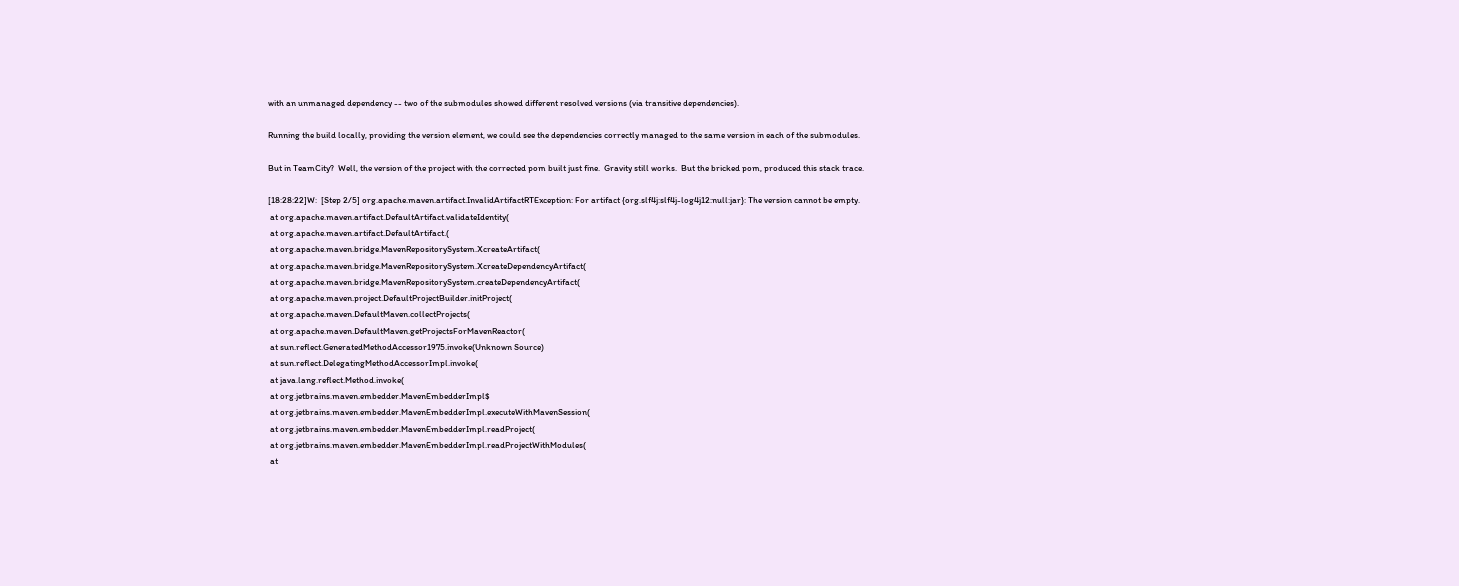with an unmanaged dependency -- two of the submodules showed different resolved versions (via transitive dependencies).

Running the build locally, providing the version element, we could see the dependencies correctly managed to the same version in each of the submodules.

But in TeamCity?  Well, the version of the project with the corrected pom built just fine.  Gravity still works.  But the bricked pom, produced this stack trace.

[18:28:22]W:  [Step 2/5] org.apache.maven.artifact.InvalidArtifactRTException: For artifact {org.slf4j:slf4j-log4j12:null:jar}: The version cannot be empty.
 at org.apache.maven.artifact.DefaultArtifact.validateIdentity(
 at org.apache.maven.artifact.DefaultArtifact.(
 at org.apache.maven.bridge.MavenRepositorySystem.XcreateArtifact(
 at org.apache.maven.bridge.MavenRepositorySystem.XcreateDependencyArtifact(
 at org.apache.maven.bridge.MavenRepositorySystem.createDependencyArtifact(
 at org.apache.maven.project.DefaultProjectBuilder.initProject(
 at org.apache.maven.DefaultMaven.collectProjects(
 at org.apache.maven.DefaultMaven.getProjectsForMavenReactor(
 at sun.reflect.GeneratedMethodAccessor1975.invoke(Unknown Source)
 at sun.reflect.DelegatingMethodAccessorImpl.invoke(
 at java.lang.reflect.Method.invoke(
 at org.jetbrains.maven.embedder.MavenEmbedderImpl$
 at org.jetbrains.maven.embedder.MavenEmbedderImpl.executeWithMavenSession(
 at org.jetbrains.maven.embedder.MavenEmbedderImpl.readProject(
 at org.jetbrains.maven.embedder.MavenEmbedderImpl.readProjectWithModules(
 at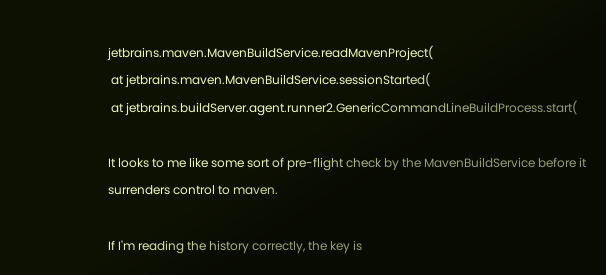jetbrains.maven.MavenBuildService.readMavenProject(
 at jetbrains.maven.MavenBuildService.sessionStarted(
 at jetbrains.buildServer.agent.runner2.GenericCommandLineBuildProcess.start(

It looks to me like some sort of pre-flight check by the MavenBuildService before it surrenders control to maven.

If I'm reading the history correctly, the key is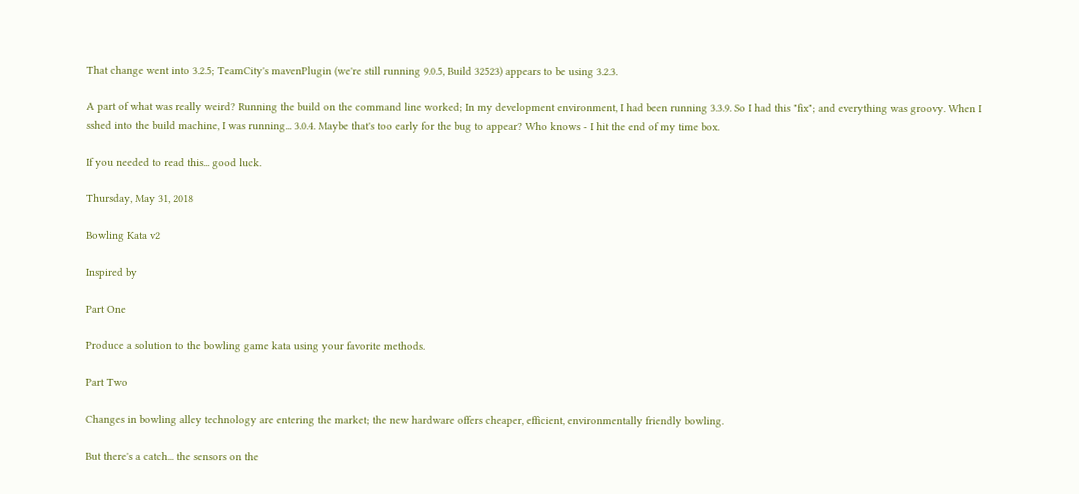That change went into 3.2.5; TeamCity's mavenPlugin (we're still running 9.0.5, Build 32523) appears to be using 3.2.3.

A part of what was really weird? Running the build on the command line worked; In my development environment, I had been running 3.3.9. So I had this "fix"; and everything was groovy. When I sshed into the build machine, I was running... 3.0.4. Maybe that's too early for the bug to appear? Who knows - I hit the end of my time box.

If you needed to read this... good luck.

Thursday, May 31, 2018

Bowling Kata v2

Inspired by

Part One

Produce a solution to the bowling game kata using your favorite methods.

Part Two

Changes in bowling alley technology are entering the market; the new hardware offers cheaper, efficient, environmentally friendly bowling.

But there's a catch... the sensors on the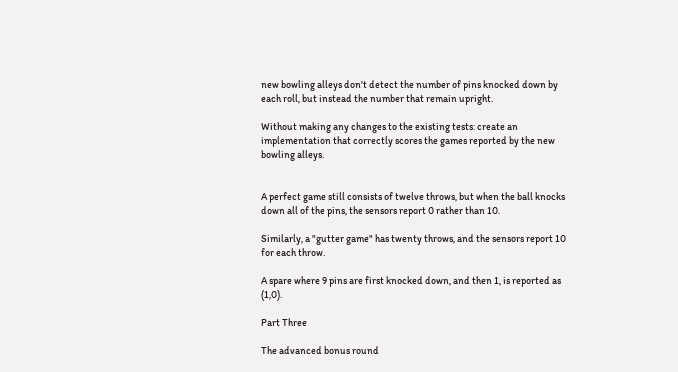new bowling alleys don't detect the number of pins knocked down by each roll, but instead the number that remain upright.

Without making any changes to the existing tests: create an implementation that correctly scores the games reported by the new bowling alleys.


A perfect game still consists of twelve throws, but when the ball knocks down all of the pins, the sensors report 0 rather than 10.

Similarly, a "gutter game" has twenty throws, and the sensors report 10 for each throw.

A spare where 9 pins are first knocked down, and then 1, is reported as (1,0).

Part Three

The advanced bonus round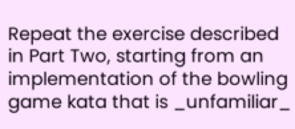Repeat the exercise described in Part Two, starting from an implementation of the bowling game kata that is _unfamiliar_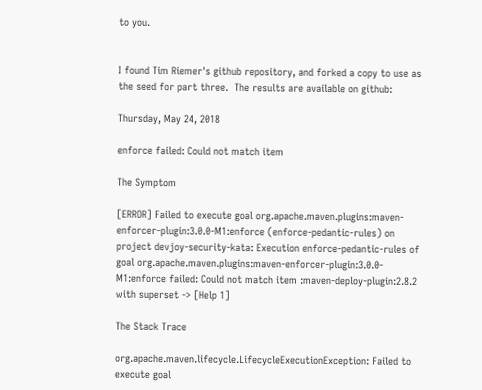to you.


I found Tim Riemer's github repository, and forked a copy to use as the seed for part three.  The results are available on github:

Thursday, May 24, 2018

enforce failed: Could not match item

The Symptom

[ERROR] Failed to execute goal org.apache.maven.plugins:maven-enforcer-plugin:3.0.0-M1:enforce (enforce-pedantic-rules) on project devjoy-security-kata: Execution enforce-pedantic-rules of goal org.apache.maven.plugins:maven-enforcer-plugin:3.0.0-M1:enforce failed: Could not match item :maven-deploy-plugin:2.8.2 with superset -> [Help 1]

The Stack Trace

org.apache.maven.lifecycle.LifecycleExecutionException: Failed to execute goal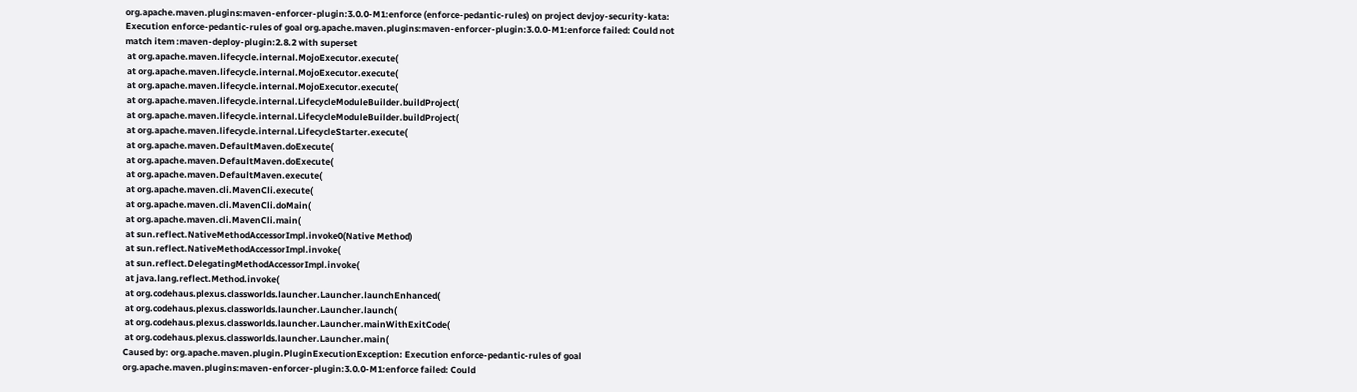org.apache.maven.plugins:maven-enforcer-plugin:3.0.0-M1:enforce (enforce-pedantic-rules) on project devjoy-security-kata: Execution enforce-pedantic-rules of goal org.apache.maven.plugins:maven-enforcer-plugin:3.0.0-M1:enforce failed: Could not match item :maven-deploy-plugin:2.8.2 with superset
 at org.apache.maven.lifecycle.internal.MojoExecutor.execute(
 at org.apache.maven.lifecycle.internal.MojoExecutor.execute(
 at org.apache.maven.lifecycle.internal.MojoExecutor.execute(
 at org.apache.maven.lifecycle.internal.LifecycleModuleBuilder.buildProject(
 at org.apache.maven.lifecycle.internal.LifecycleModuleBuilder.buildProject(
 at org.apache.maven.lifecycle.internal.LifecycleStarter.execute(
 at org.apache.maven.DefaultMaven.doExecute(
 at org.apache.maven.DefaultMaven.doExecute(
 at org.apache.maven.DefaultMaven.execute(
 at org.apache.maven.cli.MavenCli.execute(
 at org.apache.maven.cli.MavenCli.doMain(
 at org.apache.maven.cli.MavenCli.main(
 at sun.reflect.NativeMethodAccessorImpl.invoke0(Native Method)
 at sun.reflect.NativeMethodAccessorImpl.invoke(
 at sun.reflect.DelegatingMethodAccessorImpl.invoke(
 at java.lang.reflect.Method.invoke(
 at org.codehaus.plexus.classworlds.launcher.Launcher.launchEnhanced(
 at org.codehaus.plexus.classworlds.launcher.Launcher.launch(
 at org.codehaus.plexus.classworlds.launcher.Launcher.mainWithExitCode(
 at org.codehaus.plexus.classworlds.launcher.Launcher.main(
Caused by: org.apache.maven.plugin.PluginExecutionException: Execution enforce-pedantic-rules of goal org.apache.maven.plugins:maven-enforcer-plugin:3.0.0-M1:enforce failed: Could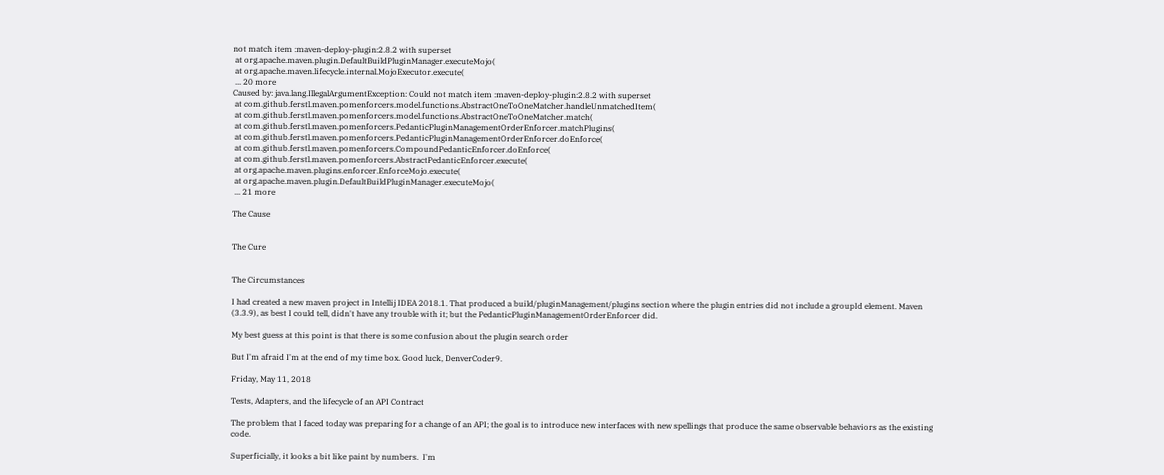not match item :maven-deploy-plugin:2.8.2 with superset
 at org.apache.maven.plugin.DefaultBuildPluginManager.executeMojo(
 at org.apache.maven.lifecycle.internal.MojoExecutor.execute(
 ... 20 more
Caused by: java.lang.IllegalArgumentException: Could not match item :maven-deploy-plugin:2.8.2 with superset
 at com.github.ferstl.maven.pomenforcers.model.functions.AbstractOneToOneMatcher.handleUnmatchedItem(
 at com.github.ferstl.maven.pomenforcers.model.functions.AbstractOneToOneMatcher.match(
 at com.github.ferstl.maven.pomenforcers.PedanticPluginManagementOrderEnforcer.matchPlugins(
 at com.github.ferstl.maven.pomenforcers.PedanticPluginManagementOrderEnforcer.doEnforce(
 at com.github.ferstl.maven.pomenforcers.CompoundPedanticEnforcer.doEnforce(
 at com.github.ferstl.maven.pomenforcers.AbstractPedanticEnforcer.execute(
 at org.apache.maven.plugins.enforcer.EnforceMojo.execute(
 at org.apache.maven.plugin.DefaultBuildPluginManager.executeMojo(
 ... 21 more

The Cause


The Cure


The Circumstances

I had created a new maven project in Intellij IDEA 2018.1. That produced a build/pluginManagement/plugins section where the plugin entries did not include a groupId element. Maven (3.3.9), as best I could tell, didn't have any trouble with it; but the PedanticPluginManagementOrderEnforcer did.

My best guess at this point is that there is some confusion about the plugin search order

But I'm afraid I'm at the end of my time box. Good luck, DenverCoder9.

Friday, May 11, 2018

Tests, Adapters, and the lifecycle of an API Contract

The problem that I faced today was preparing for a change of an API; the goal is to introduce new interfaces with new spellings that produce the same observable behaviors as the existing code.

Superficially, it looks a bit like paint by numbers.  I'm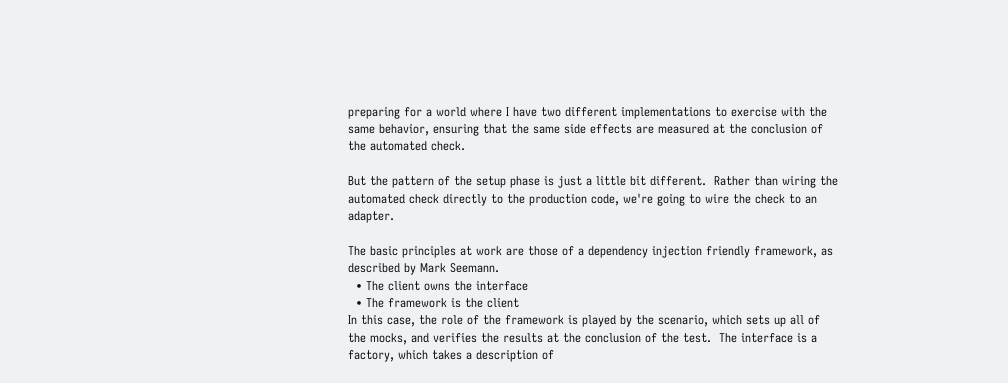preparing for a world where I have two different implementations to exercise with the same behavior, ensuring that the same side effects are measured at the conclusion of the automated check.

But the pattern of the setup phase is just a little bit different.  Rather than wiring the automated check directly to the production code, we're going to wire the check to an adapter.

The basic principles at work are those of a dependency injection friendly framework, as described by Mark Seemann.
  • The client owns the interface
  • The framework is the client
In this case, the role of the framework is played by the scenario, which sets up all of the mocks, and verifies the results at the conclusion of the test.  The interface is a factory, which takes a description of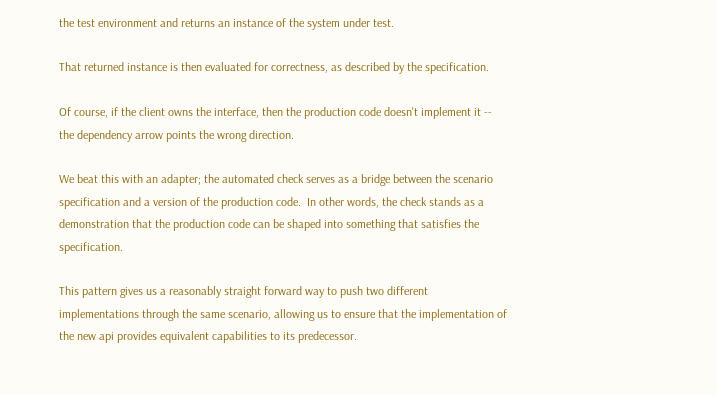the test environment and returns an instance of the system under test.

That returned instance is then evaluated for correctness, as described by the specification.

Of course, if the client owns the interface, then the production code doesn't implement it -- the dependency arrow points the wrong direction.

We beat this with an adapter; the automated check serves as a bridge between the scenario specification and a version of the production code.  In other words, the check stands as a demonstration that the production code can be shaped into something that satisfies the specification.

This pattern gives us a reasonably straight forward way to push two different implementations through the same scenario, allowing us to ensure that the implementation of the new api provides equivalent capabilities to its predecessor.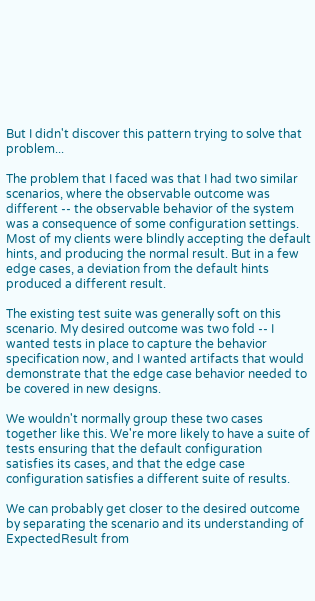But I didn't discover this pattern trying to solve that problem...

The problem that I faced was that I had two similar scenarios, where the observable outcome was different -- the observable behavior of the system was a consequence of some configuration settings. Most of my clients were blindly accepting the default hints, and producing the normal result. But in a few edge cases, a deviation from the default hints produced a different result.

The existing test suite was generally soft on this scenario. My desired outcome was two fold -- I wanted tests in place to capture the behavior specification now, and I wanted artifacts that would demonstrate that the edge case behavior needed to be covered in new designs.

We wouldn't normally group these two cases together like this. We're more likely to have a suite of tests ensuring that the default configuration satisfies its cases, and that the edge case configuration satisfies a different suite of results.

We can probably get closer to the desired outcome by separating the scenario and its understanding of ExpectedResult from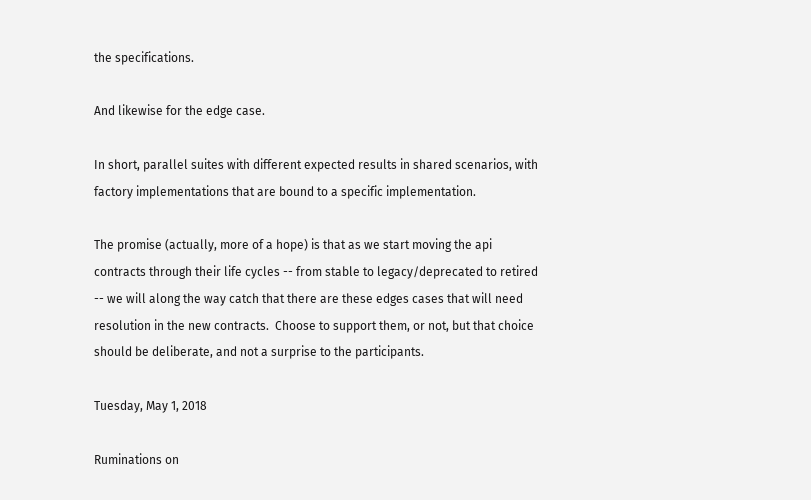the specifications.

And likewise for the edge case.

In short, parallel suites with different expected results in shared scenarios, with factory implementations that are bound to a specific implementation.

The promise (actually, more of a hope) is that as we start moving the api contracts through their life cycles -- from stable to legacy/deprecated to retired -- we will along the way catch that there are these edges cases that will need resolution in the new contracts.  Choose to support them, or not, but that choice should be deliberate, and not a surprise to the participants.

Tuesday, May 1, 2018

Ruminations on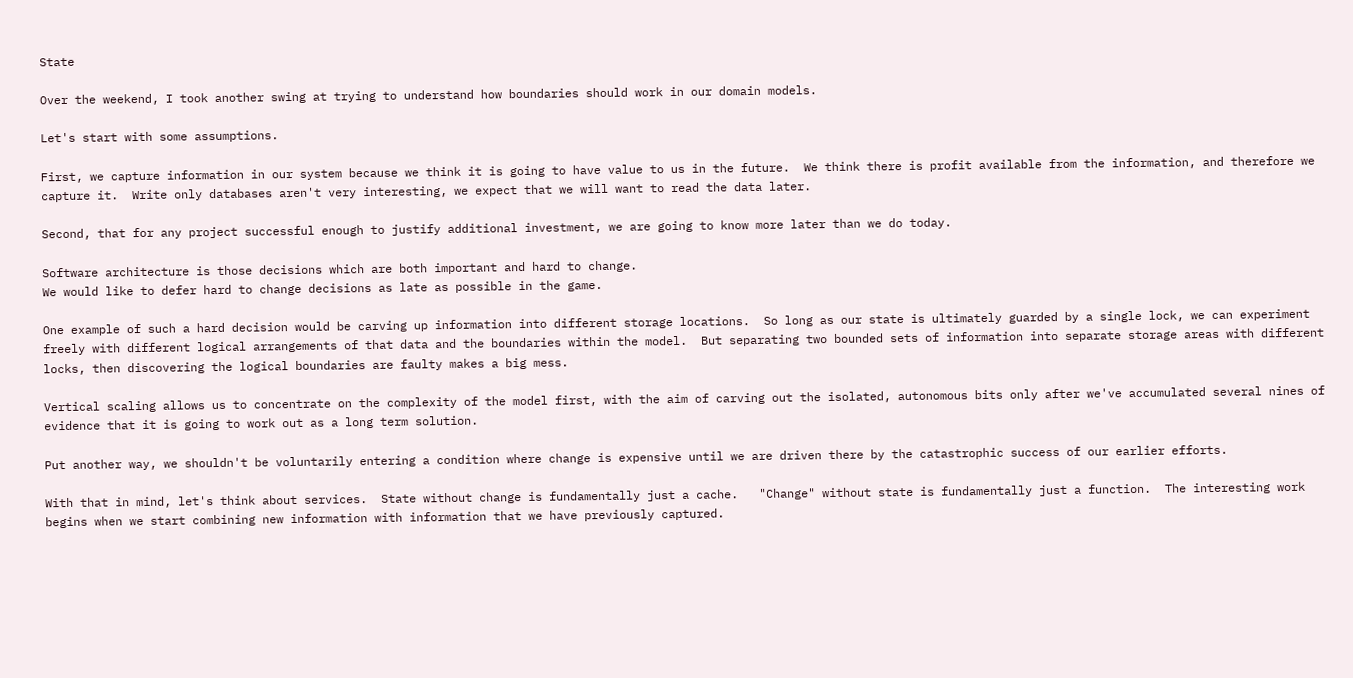State

Over the weekend, I took another swing at trying to understand how boundaries should work in our domain models.

Let's start with some assumptions.

First, we capture information in our system because we think it is going to have value to us in the future.  We think there is profit available from the information, and therefore we capture it.  Write only databases aren't very interesting, we expect that we will want to read the data later.

Second, that for any project successful enough to justify additional investment, we are going to know more later than we do today.

Software architecture is those decisions which are both important and hard to change.
We would like to defer hard to change decisions as late as possible in the game.

One example of such a hard decision would be carving up information into different storage locations.  So long as our state is ultimately guarded by a single lock, we can experiment freely with different logical arrangements of that data and the boundaries within the model.  But separating two bounded sets of information into separate storage areas with different locks, then discovering the logical boundaries are faulty makes a big mess.

Vertical scaling allows us to concentrate on the complexity of the model first, with the aim of carving out the isolated, autonomous bits only after we've accumulated several nines of evidence that it is going to work out as a long term solution.

Put another way, we shouldn't be voluntarily entering a condition where change is expensive until we are driven there by the catastrophic success of our earlier efforts.

With that in mind, let's think about services.  State without change is fundamentally just a cache.   "Change" without state is fundamentally just a function.  The interesting work begins when we start combining new information with information that we have previously captured.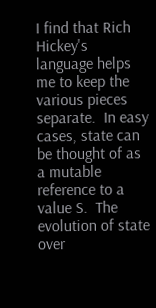I find that Rich Hickey's language helps me to keep the various pieces separate.  In easy cases, state can be thought of as a mutable reference to a value S.  The evolution of state over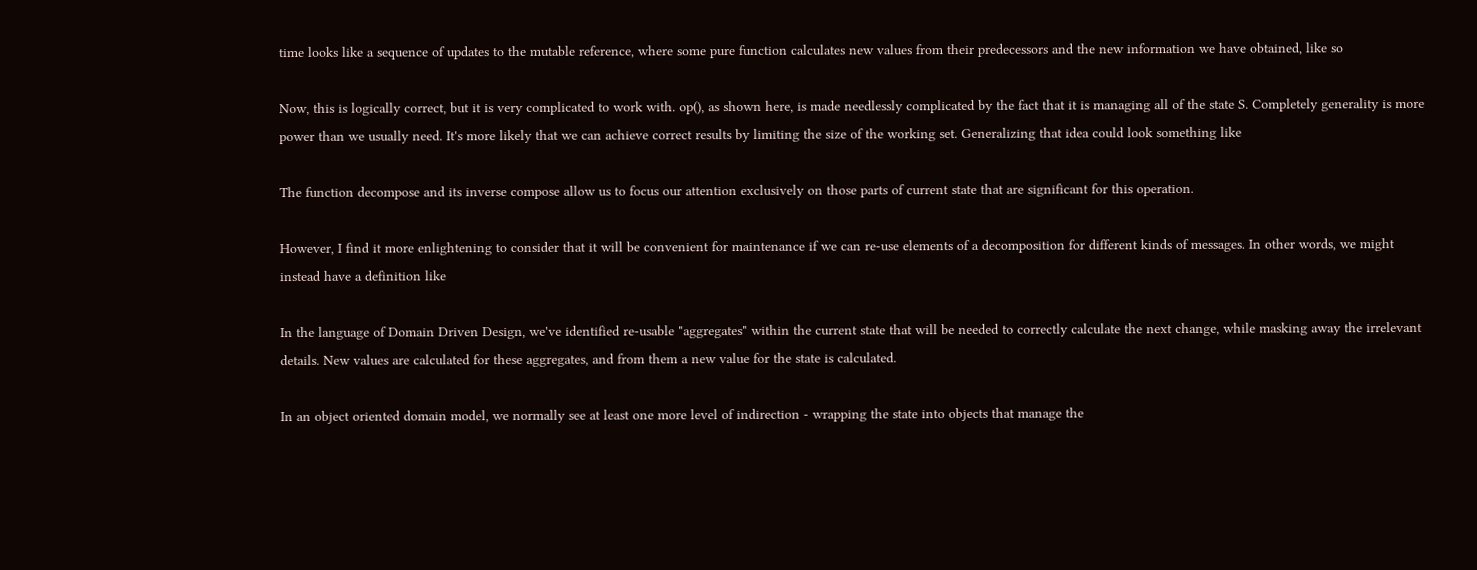time looks like a sequence of updates to the mutable reference, where some pure function calculates new values from their predecessors and the new information we have obtained, like so

Now, this is logically correct, but it is very complicated to work with. op(), as shown here, is made needlessly complicated by the fact that it is managing all of the state S. Completely generality is more power than we usually need. It's more likely that we can achieve correct results by limiting the size of the working set. Generalizing that idea could look something like

The function decompose and its inverse compose allow us to focus our attention exclusively on those parts of current state that are significant for this operation.

However, I find it more enlightening to consider that it will be convenient for maintenance if we can re-use elements of a decomposition for different kinds of messages. In other words, we might instead have a definition like

In the language of Domain Driven Design, we've identified re-usable "aggregates" within the current state that will be needed to correctly calculate the next change, while masking away the irrelevant details. New values are calculated for these aggregates, and from them a new value for the state is calculated.

In an object oriented domain model, we normally see at least one more level of indirection - wrapping the state into objects that manage the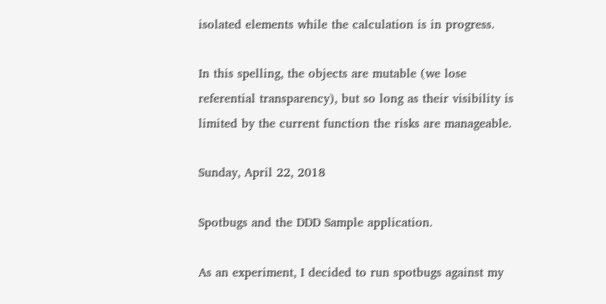isolated elements while the calculation is in progress.

In this spelling, the objects are mutable (we lose referential transparency), but so long as their visibility is limited by the current function the risks are manageable.

Sunday, April 22, 2018

Spotbugs and the DDD Sample application.

As an experiment, I decided to run spotbugs against my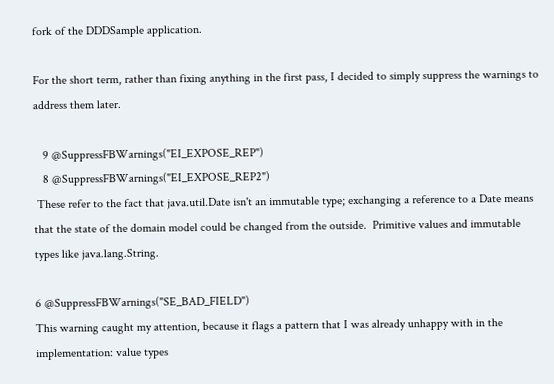fork of the DDDSample application.

For the short term, rather than fixing anything in the first pass, I decided to simply suppress the warnings to address them later.

   9 @SuppressFBWarnings("EI_EXPOSE_REP")
   8 @SuppressFBWarnings("EI_EXPOSE_REP2")
 These refer to the fact that java.util.Date isn't an immutable type; exchanging a reference to a Date means that the state of the domain model could be changed from the outside.  Primitive values and immutable types like java.lang.String.

6 @SuppressFBWarnings("SE_BAD_FIELD")
This warning caught my attention, because it flags a pattern that I was already unhappy with in the implementation: value types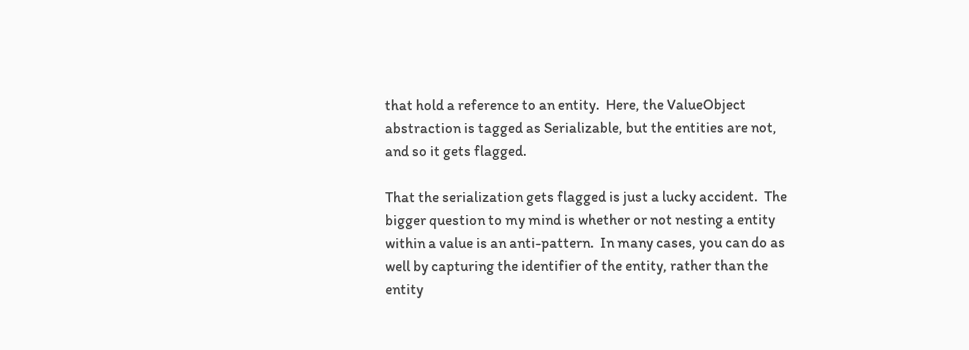that hold a reference to an entity.  Here, the ValueObject abstraction is tagged as Serializable, but the entities are not, and so it gets flagged.

That the serialization gets flagged is just a lucky accident.  The bigger question to my mind is whether or not nesting a entity within a value is an anti-pattern.  In many cases, you can do as well by capturing the identifier of the entity, rather than the entity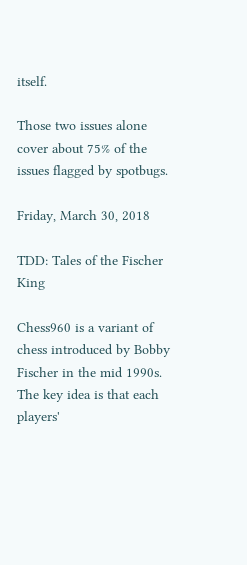itself.

Those two issues alone cover about 75% of the issues flagged by spotbugs.

Friday, March 30, 2018

TDD: Tales of the Fischer King

Chess960 is a variant of chess introduced by Bobby Fischer in the mid 1990s. The key idea is that each players'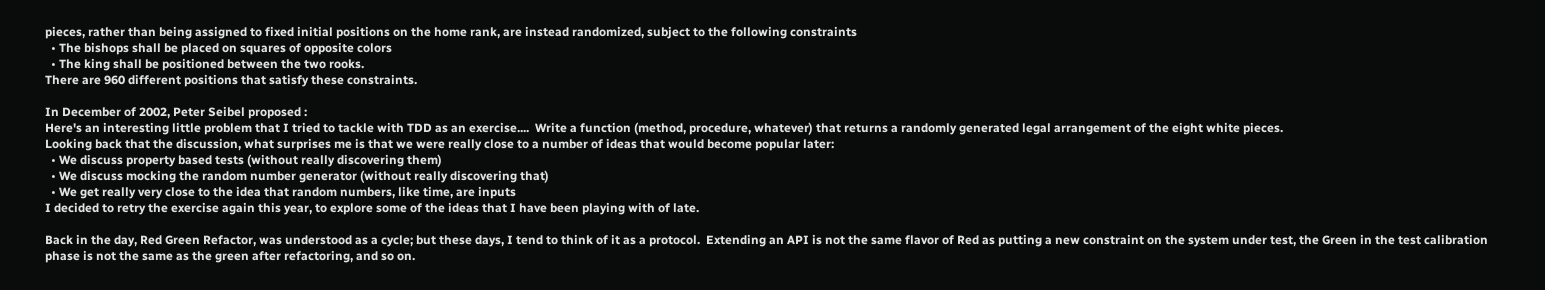pieces, rather than being assigned to fixed initial positions on the home rank, are instead randomized, subject to the following constraints
  • The bishops shall be placed on squares of opposite colors
  • The king shall be positioned between the two rooks.
There are 960 different positions that satisfy these constraints.

In December of 2002, Peter Seibel proposed :
Here's an interesting little problem that I tried to tackle with TDD as an exercise....  Write a function (method, procedure, whatever) that returns a randomly generated legal arrangement of the eight white pieces.
Looking back that the discussion, what surprises me is that we were really close to a number of ideas that would become popular later:
  • We discuss property based tests (without really discovering them)
  • We discuss mocking the random number generator (without really discovering that)
  • We get really very close to the idea that random numbers, like time, are inputs
I decided to retry the exercise again this year, to explore some of the ideas that I have been playing with of late.

Back in the day, Red Green Refactor, was understood as a cycle; but these days, I tend to think of it as a protocol.  Extending an API is not the same flavor of Red as putting a new constraint on the system under test, the Green in the test calibration phase is not the same as the green after refactoring, and so on.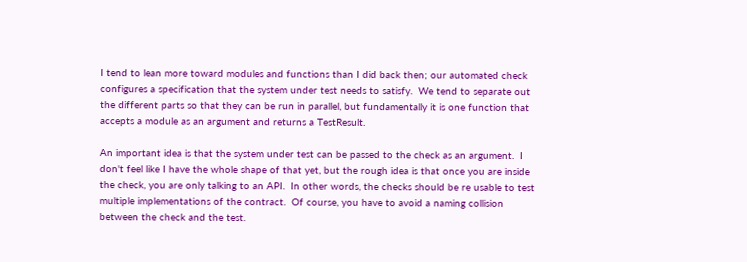I tend to lean more toward modules and functions than I did back then; our automated check configures a specification that the system under test needs to satisfy.  We tend to separate out the different parts so that they can be run in parallel, but fundamentally it is one function that accepts a module as an argument and returns a TestResult.

An important idea is that the system under test can be passed to the check as an argument.  I don't feel like I have the whole shape of that yet, but the rough idea is that once you are inside the check, you are only talking to an API.  In other words, the checks should be re usable to test multiple implementations of the contract.  Of course, you have to avoid a naming collision between the check and the test.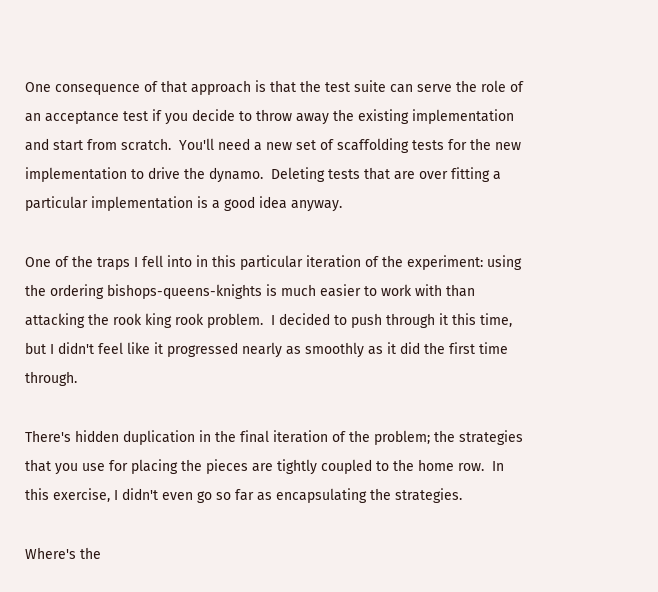One consequence of that approach is that the test suite can serve the role of an acceptance test if you decide to throw away the existing implementation and start from scratch.  You'll need a new set of scaffolding tests for the new implementation to drive the dynamo.  Deleting tests that are over fitting a particular implementation is a good idea anyway.

One of the traps I fell into in this particular iteration of the experiment: using the ordering bishops-queens-knights is much easier to work with than attacking the rook king rook problem.  I decided to push through it this time, but I didn't feel like it progressed nearly as smoothly as it did the first time through.

There's hidden duplication in the final iteration of the problem; the strategies that you use for placing the pieces are tightly coupled to the home row.  In this exercise, I didn't even go so far as encapsulating the strategies.

Where's the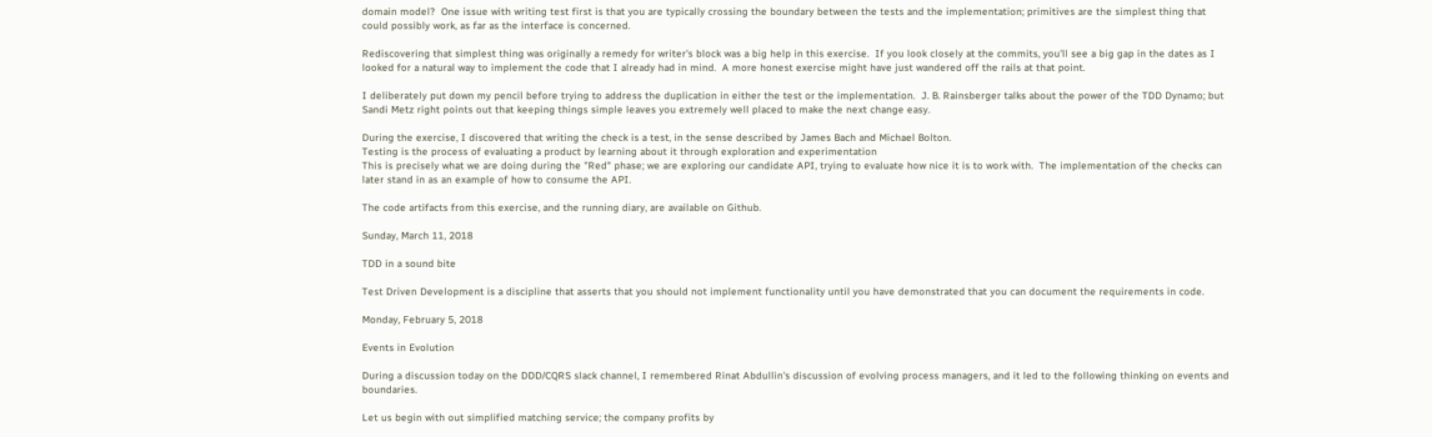domain model?  One issue with writing test first is that you are typically crossing the boundary between the tests and the implementation; primitives are the simplest thing that could possibly work, as far as the interface is concerned.

Rediscovering that simplest thing was originally a remedy for writer's block was a big help in this exercise.  If you look closely at the commits, you'll see a big gap in the dates as I looked for a natural way to implement the code that I already had in mind.  A more honest exercise might have just wandered off the rails at that point.

I deliberately put down my pencil before trying to address the duplication in either the test or the implementation.  J. B. Rainsberger talks about the power of the TDD Dynamo; but Sandi Metz right points out that keeping things simple leaves you extremely well placed to make the next change easy.

During the exercise, I discovered that writing the check is a test, in the sense described by James Bach and Michael Bolton.
Testing is the process of evaluating a product by learning about it through exploration and experimentation
This is precisely what we are doing during the "Red" phase; we are exploring our candidate API, trying to evaluate how nice it is to work with.  The implementation of the checks can later stand in as an example of how to consume the API.

The code artifacts from this exercise, and the running diary, are available on Github.

Sunday, March 11, 2018

TDD in a sound bite

Test Driven Development is a discipline that asserts that you should not implement functionality until you have demonstrated that you can document the requirements in code.

Monday, February 5, 2018

Events in Evolution

During a discussion today on the DDD/CQRS slack channel, I remembered Rinat Abdullin's discussion of evolving process managers, and it led to the following thinking on events and boundaries.

Let us begin with out simplified matching service; the company profits by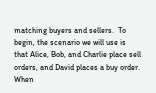matching buyers and sellers.  To begin, the scenario we will use is that Alice, Bob, and Charlie place sell orders, and David places a buy order.  When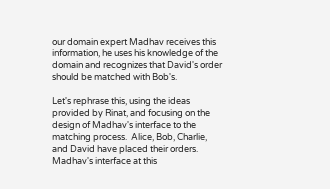our domain expert Madhav receives this information, he uses his knowledge of the domain and recognizes that David's order should be matched with Bob's.

Let's rephrase this, using the ideas provided by Rinat, and focusing on the design of Madhav's interface to the matching process.  Alice, Bob, Charlie, and David have placed their orders.  Madhav's interface at this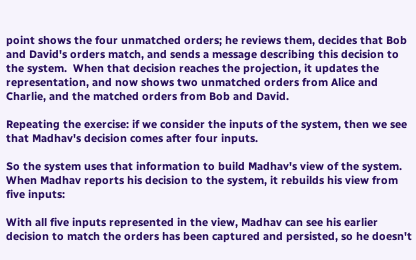point shows the four unmatched orders; he reviews them, decides that Bob and David's orders match, and sends a message describing this decision to the system.  When that decision reaches the projection, it updates the representation, and now shows two unmatched orders from Alice and Charlie, and the matched orders from Bob and David.

Repeating the exercise: if we consider the inputs of the system, then we see that Madhav's decision comes after four inputs.

So the system uses that information to build Madhav's view of the system. When Madhav reports his decision to the system, it rebuilds his view from five inputs:

With all five inputs represented in the view, Madhav can see his earlier decision to match the orders has been captured and persisted, so he doesn't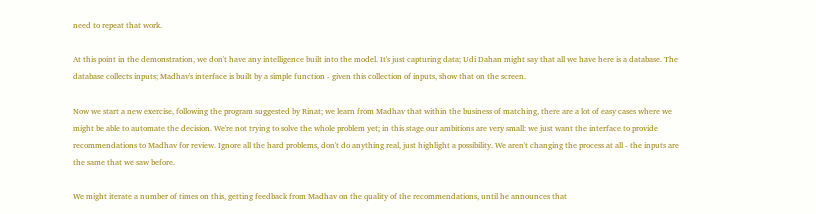need to repeat that work.

At this point in the demonstration, we don't have any intelligence built into the model. It's just capturing data; Udi Dahan might say that all we have here is a database. The database collects inputs; Madhav's interface is built by a simple function - given this collection of inputs, show that on the screen.

Now we start a new exercise, following the program suggested by Rinat; we learn from Madhav that within the business of matching, there are a lot of easy cases where we might be able to automate the decision. We're not trying to solve the whole problem yet; in this stage our ambitions are very small: we just want the interface to provide recommendations to Madhav for review. Ignore all the hard problems, don't do anything real, just highlight a possibility. We aren't changing the process at all - the inputs are the same that we saw before.

We might iterate a number of times on this, getting feedback from Madhav on the quality of the recommendations, until he announces that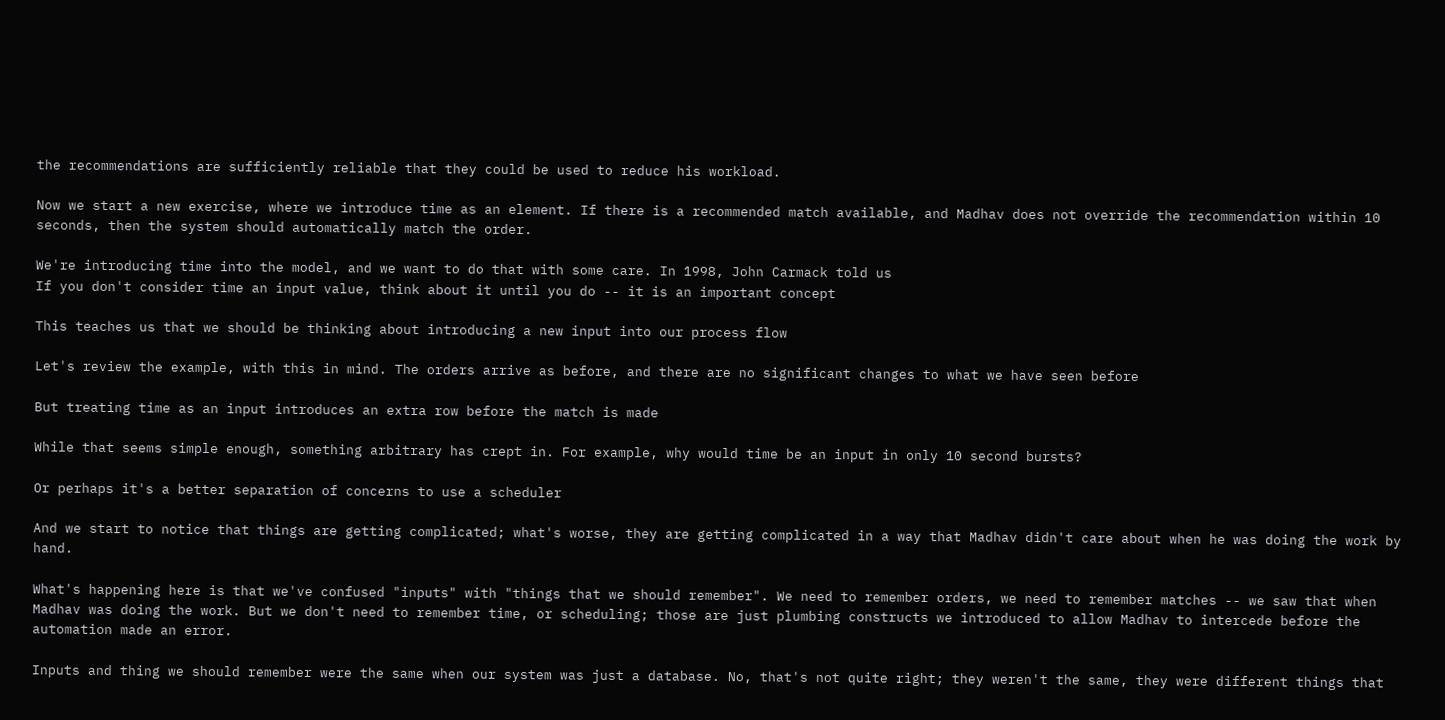the recommendations are sufficiently reliable that they could be used to reduce his workload.

Now we start a new exercise, where we introduce time as an element. If there is a recommended match available, and Madhav does not override the recommendation within 10 seconds, then the system should automatically match the order.

We're introducing time into the model, and we want to do that with some care. In 1998, John Carmack told us
If you don't consider time an input value, think about it until you do -- it is an important concept

This teaches us that we should be thinking about introducing a new input into our process flow

Let's review the example, with this in mind. The orders arrive as before, and there are no significant changes to what we have seen before

But treating time as an input introduces an extra row before the match is made

While that seems simple enough, something arbitrary has crept in. For example, why would time be an input in only 10 second bursts?

Or perhaps it's a better separation of concerns to use a scheduler

And we start to notice that things are getting complicated; what's worse, they are getting complicated in a way that Madhav didn't care about when he was doing the work by hand.

What's happening here is that we've confused "inputs" with "things that we should remember". We need to remember orders, we need to remember matches -- we saw that when Madhav was doing the work. But we don't need to remember time, or scheduling; those are just plumbing constructs we introduced to allow Madhav to intercede before the automation made an error.

Inputs and thing we should remember were the same when our system was just a database. No, that's not quite right; they weren't the same, they were different things that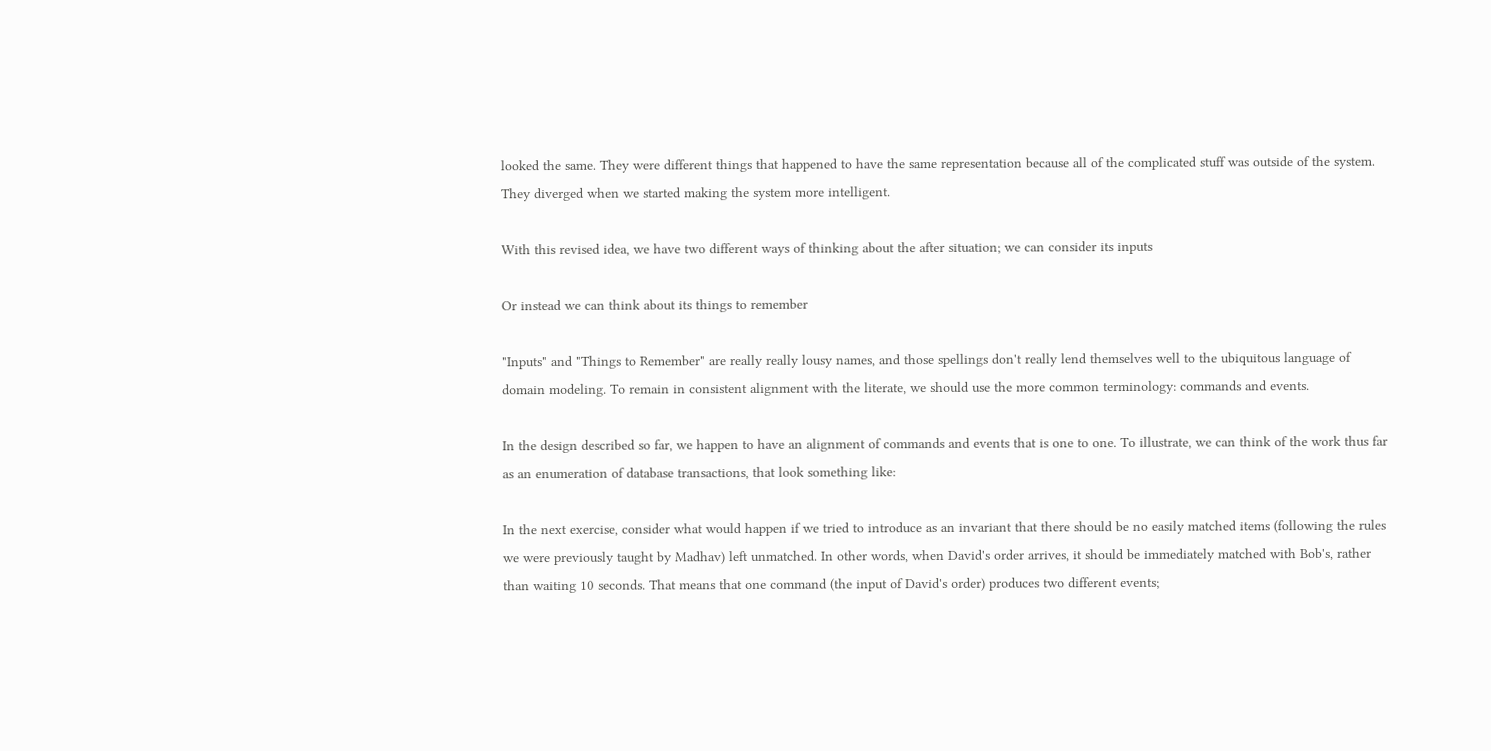looked the same. They were different things that happened to have the same representation because all of the complicated stuff was outside of the system. They diverged when we started making the system more intelligent.

With this revised idea, we have two different ways of thinking about the after situation; we can consider its inputs

Or instead we can think about its things to remember

"Inputs" and "Things to Remember" are really really lousy names, and those spellings don't really lend themselves well to the ubiquitous language of domain modeling. To remain in consistent alignment with the literate, we should use the more common terminology: commands and events.

In the design described so far, we happen to have an alignment of commands and events that is one to one. To illustrate, we can think of the work thus far as an enumeration of database transactions, that look something like:

In the next exercise, consider what would happen if we tried to introduce as an invariant that there should be no easily matched items (following the rules we were previously taught by Madhav) left unmatched. In other words, when David's order arrives, it should be immediately matched with Bob's, rather than waiting 10 seconds. That means that one command (the input of David's order) produces two different events;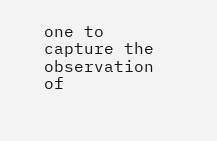one to capture the observation of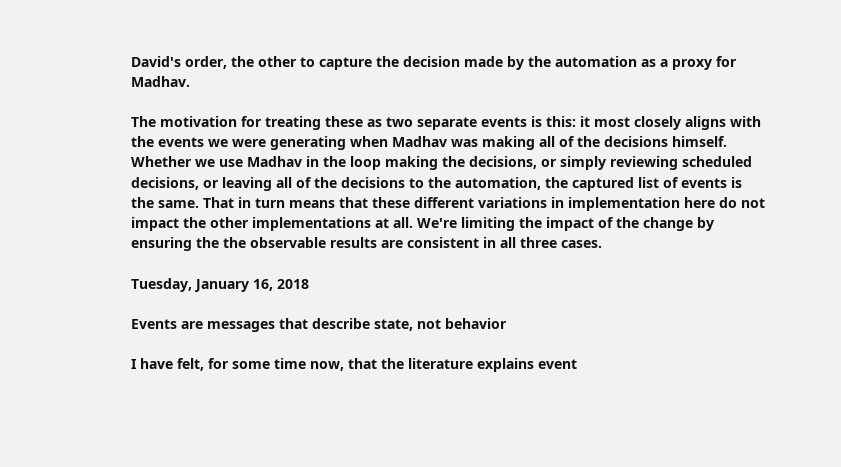David's order, the other to capture the decision made by the automation as a proxy for Madhav.

The motivation for treating these as two separate events is this: it most closely aligns with the events we were generating when Madhav was making all of the decisions himself. Whether we use Madhav in the loop making the decisions, or simply reviewing scheduled decisions, or leaving all of the decisions to the automation, the captured list of events is the same. That in turn means that these different variations in implementation here do not impact the other implementations at all. We're limiting the impact of the change by ensuring the the observable results are consistent in all three cases.

Tuesday, January 16, 2018

Events are messages that describe state, not behavior

I have felt, for some time now, that the literature explains event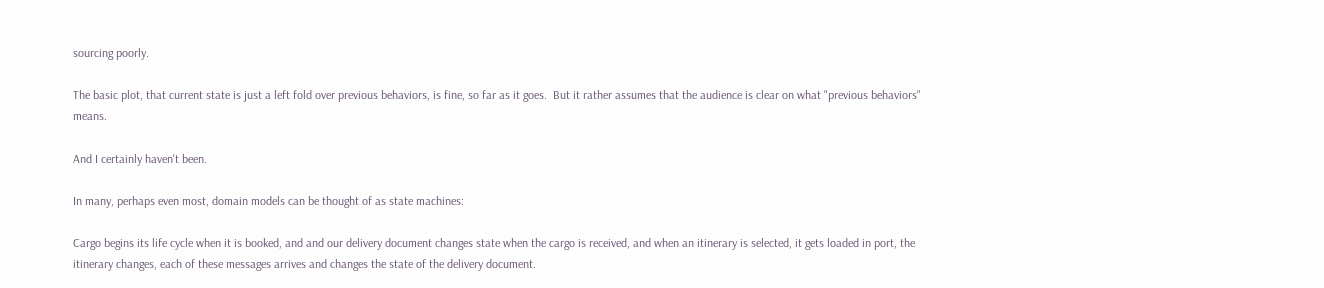sourcing poorly.

The basic plot, that current state is just a left fold over previous behaviors, is fine, so far as it goes.  But it rather assumes that the audience is clear on what "previous behaviors" means.

And I certainly haven't been.

In many, perhaps even most, domain models can be thought of as state machines:

Cargo begins its life cycle when it is booked, and and our delivery document changes state when the cargo is received, and when an itinerary is selected, it gets loaded in port, the itinerary changes, each of these messages arrives and changes the state of the delivery document.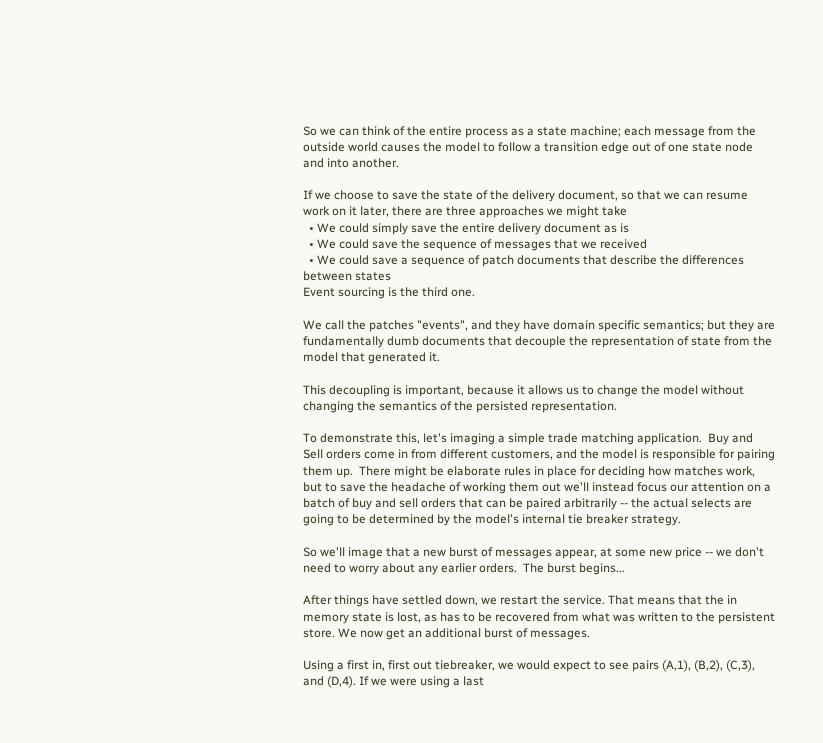So we can think of the entire process as a state machine; each message from the outside world causes the model to follow a transition edge out of one state node and into another.

If we choose to save the state of the delivery document, so that we can resume work on it later, there are three approaches we might take
  • We could simply save the entire delivery document as is
  • We could save the sequence of messages that we received
  • We could save a sequence of patch documents that describe the differences between states
Event sourcing is the third one.

We call the patches "events", and they have domain specific semantics; but they are fundamentally dumb documents that decouple the representation of state from the model that generated it.

This decoupling is important, because it allows us to change the model without changing the semantics of the persisted representation.

To demonstrate this, let's imaging a simple trade matching application.  Buy and Sell orders come in from different customers, and the model is responsible for pairing them up.  There might be elaborate rules in place for deciding how matches work, but to save the headache of working them out we'll instead focus our attention on a batch of buy and sell orders that can be paired arbitrarily -- the actual selects are going to be determined by the model's internal tie breaker strategy.

So we'll image that a new burst of messages appear, at some new price -- we don't need to worry about any earlier orders.  The burst begins...

After things have settled down, we restart the service. That means that the in memory state is lost, as has to be recovered from what was written to the persistent store. We now get an additional burst of messages.

Using a first in, first out tiebreaker, we would expect to see pairs (A,1), (B,2), (C,3), and (D,4). If we were using a last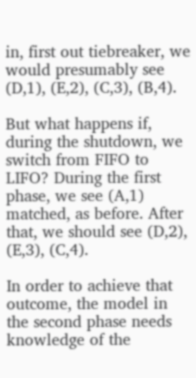in, first out tiebreaker, we would presumably see (D,1), (E,2), (C,3), (B,4).

But what happens if, during the shutdown, we switch from FIFO to LIFO? During the first phase, we see (A,1) matched, as before. After that, we should see (D,2), (E,3), (C,4).

In order to achieve that outcome, the model in the second phase needs knowledge of the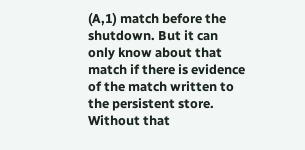(A,1) match before the shutdown. But it can only know about that match if there is evidence of the match written to the persistent store. Without that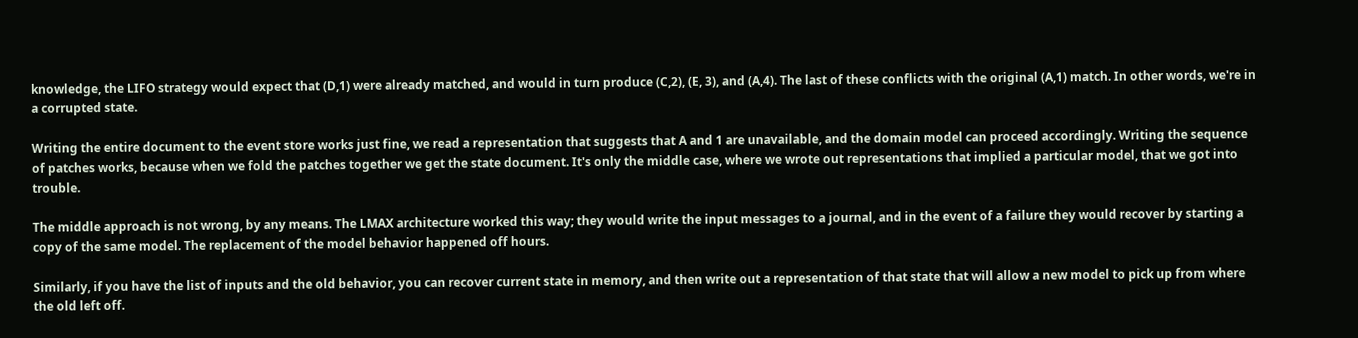knowledge, the LIFO strategy would expect that (D,1) were already matched, and would in turn produce (C,2), (E, 3), and (A,4). The last of these conflicts with the original (A,1) match. In other words, we're in a corrupted state.

Writing the entire document to the event store works just fine, we read a representation that suggests that A and 1 are unavailable, and the domain model can proceed accordingly. Writing the sequence of patches works, because when we fold the patches together we get the state document. It's only the middle case, where we wrote out representations that implied a particular model, that we got into trouble.

The middle approach is not wrong, by any means. The LMAX architecture worked this way; they would write the input messages to a journal, and in the event of a failure they would recover by starting a copy of the same model. The replacement of the model behavior happened off hours.

Similarly, if you have the list of inputs and the old behavior, you can recover current state in memory, and then write out a representation of that state that will allow a new model to pick up from where the old left off.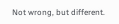Not wrong, but different.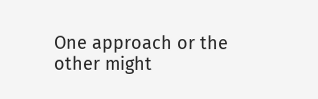One approach or the other might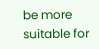be more suitable for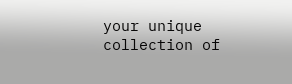your unique collection of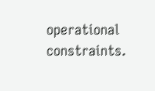operational constraints.